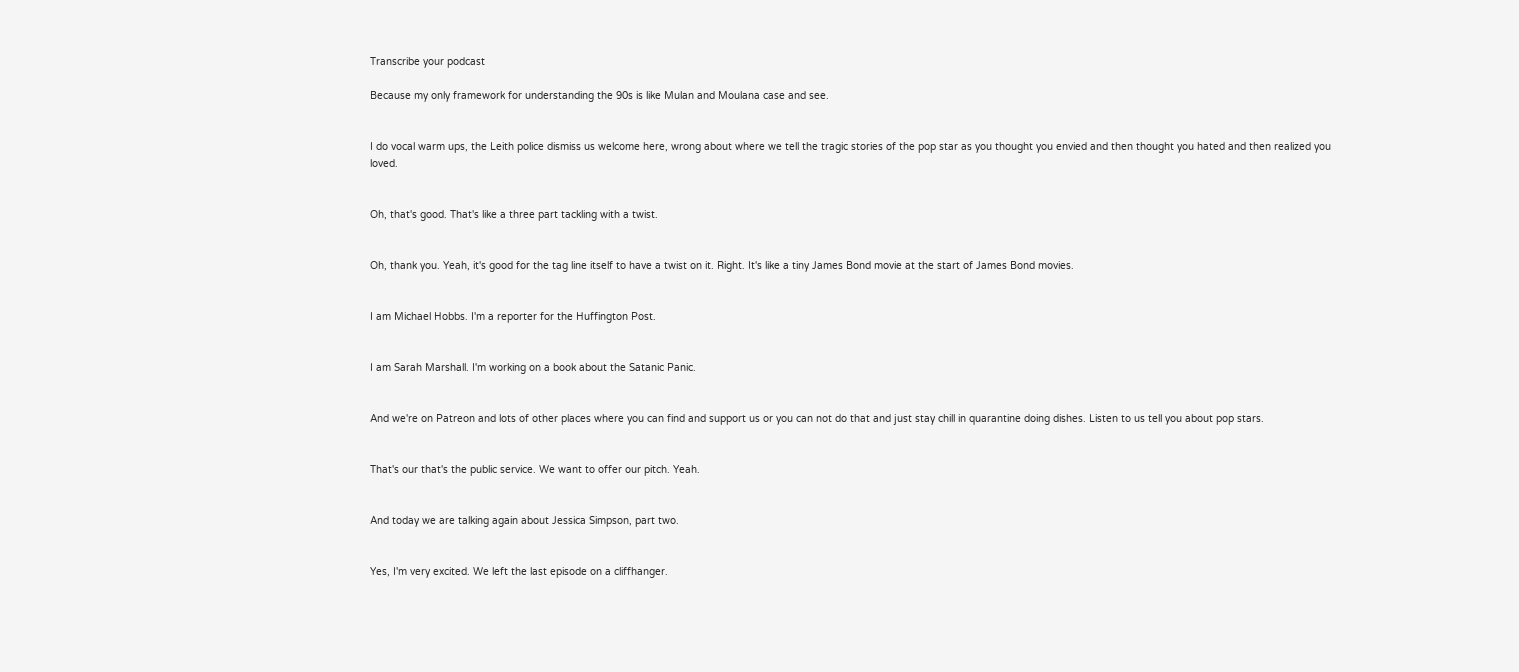Transcribe your podcast

Because my only framework for understanding the 90s is like Mulan and Moulana case and see.


I do vocal warm ups, the Leith police dismiss us welcome here, wrong about where we tell the tragic stories of the pop star as you thought you envied and then thought you hated and then realized you loved.


Oh, that's good. That's like a three part tackling with a twist.


Oh, thank you. Yeah, it's good for the tag line itself to have a twist on it. Right. It's like a tiny James Bond movie at the start of James Bond movies.


I am Michael Hobbs. I'm a reporter for the Huffington Post.


I am Sarah Marshall. I'm working on a book about the Satanic Panic.


And we're on Patreon and lots of other places where you can find and support us or you can not do that and just stay chill in quarantine doing dishes. Listen to us tell you about pop stars.


That's our that's the public service. We want to offer our pitch. Yeah.


And today we are talking again about Jessica Simpson, part two.


Yes, I'm very excited. We left the last episode on a cliffhanger.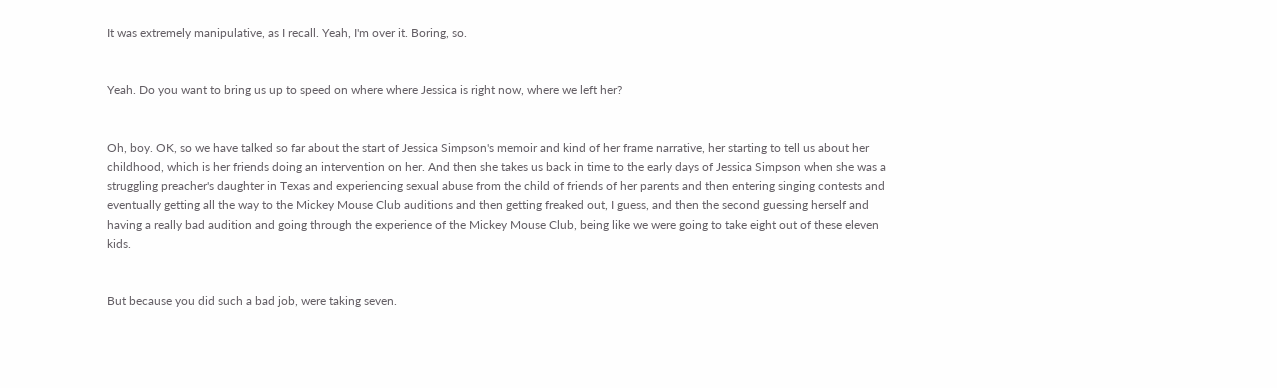It was extremely manipulative, as I recall. Yeah, I'm over it. Boring, so.


Yeah. Do you want to bring us up to speed on where where Jessica is right now, where we left her?


Oh, boy. OK, so we have talked so far about the start of Jessica Simpson's memoir and kind of her frame narrative, her starting to tell us about her childhood, which is her friends doing an intervention on her. And then she takes us back in time to the early days of Jessica Simpson when she was a struggling preacher's daughter in Texas and experiencing sexual abuse from the child of friends of her parents and then entering singing contests and eventually getting all the way to the Mickey Mouse Club auditions and then getting freaked out, I guess, and then the second guessing herself and having a really bad audition and going through the experience of the Mickey Mouse Club, being like we were going to take eight out of these eleven kids.


But because you did such a bad job, were taking seven.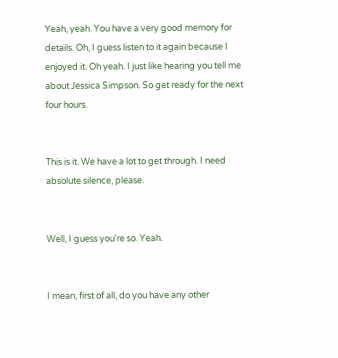Yeah, yeah. You have a very good memory for details. Oh, I guess listen to it again because I enjoyed it. Oh yeah. I just like hearing you tell me about Jessica Simpson. So get ready for the next four hours.


This is it. We have a lot to get through. I need absolute silence, please.


Well, I guess you're so. Yeah.


I mean, first of all, do you have any other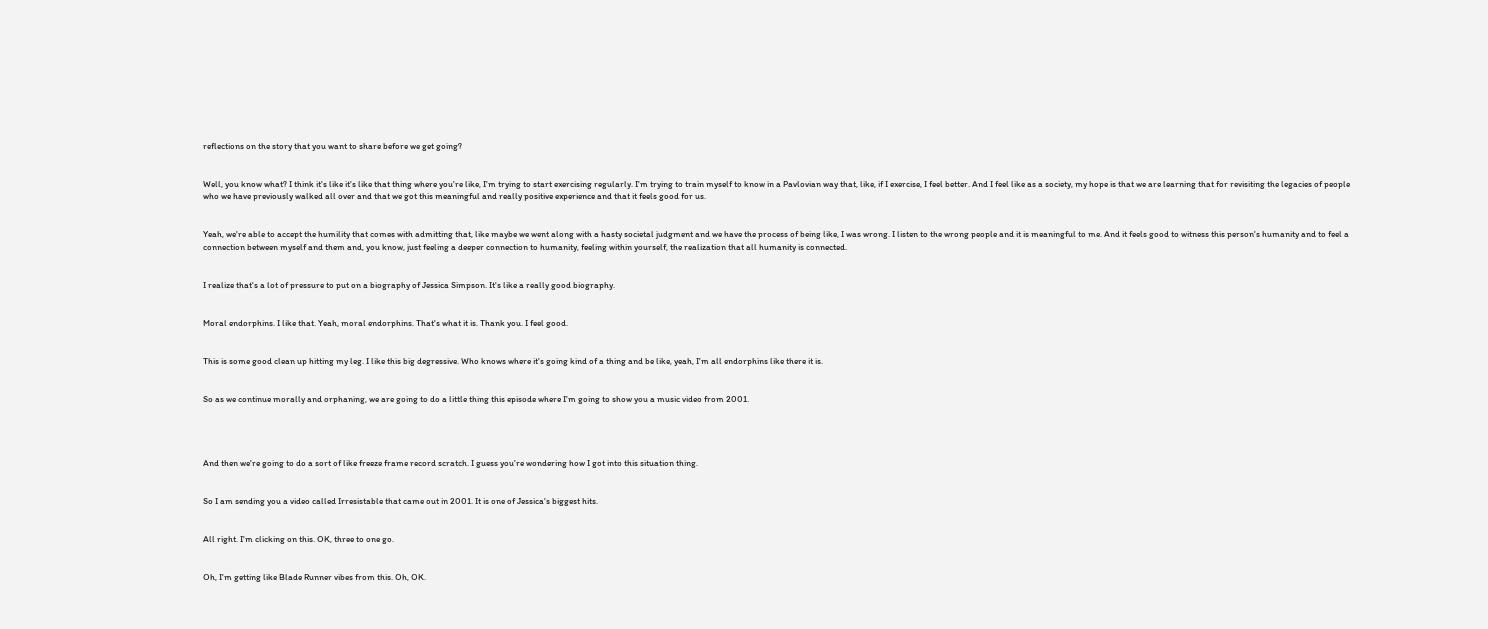reflections on the story that you want to share before we get going?


Well, you know what? I think it's like it's like that thing where you're like, I'm trying to start exercising regularly. I'm trying to train myself to know in a Pavlovian way that, like, if I exercise, I feel better. And I feel like as a society, my hope is that we are learning that for revisiting the legacies of people who we have previously walked all over and that we got this meaningful and really positive experience and that it feels good for us.


Yeah, we're able to accept the humility that comes with admitting that, like maybe we went along with a hasty societal judgment and we have the process of being like, I was wrong. I listen to the wrong people and it is meaningful to me. And it feels good to witness this person's humanity and to feel a connection between myself and them and, you know, just feeling a deeper connection to humanity, feeling within yourself, the realization that all humanity is connected.


I realize that's a lot of pressure to put on a biography of Jessica Simpson. It's like a really good biography.


Moral endorphins. I like that. Yeah, moral endorphins. That's what it is. Thank you. I feel good.


This is some good clean up hitting my leg. I like this big degressive. Who knows where it's going kind of a thing and be like, yeah, I'm all endorphins like there it is.


So as we continue morally and orphaning, we are going to do a little thing this episode where I'm going to show you a music video from 2001.




And then we're going to do a sort of like freeze frame record scratch. I guess you're wondering how I got into this situation thing.


So I am sending you a video called Irresistable that came out in 2001. It is one of Jessica's biggest hits.


All right. I'm clicking on this. OK, three to one go.


Oh, I'm getting like Blade Runner vibes from this. Oh, OK.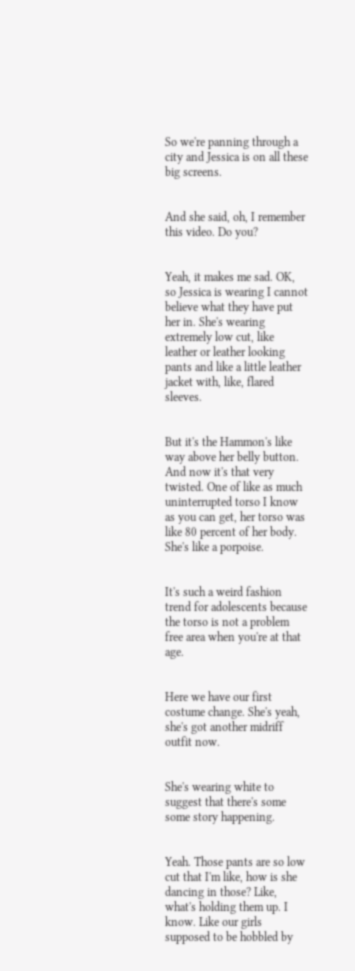So we're panning through a city and Jessica is on all these big screens.


And she said, oh, I remember this video. Do you?


Yeah, it makes me sad. OK, so Jessica is wearing I cannot believe what they have put her in. She's wearing extremely low cut, like leather or leather looking pants and like a little leather jacket with, like, flared sleeves.


But it's the Hammon's like way above her belly button. And now it's that very twisted. One of like as much uninterrupted torso I know as you can get, her torso was like 80 percent of her body. She's like a porpoise.


It's such a weird fashion trend for adolescents because the torso is not a problem free area when you're at that age.


Here we have our first costume change. She's yeah, she's got another midriff outfit now.


She's wearing white to suggest that there's some some story happening.


Yeah. Those pants are so low cut that I'm like, how is she dancing in those? Like, what's holding them up. I know. Like our girls supposed to be hobbled by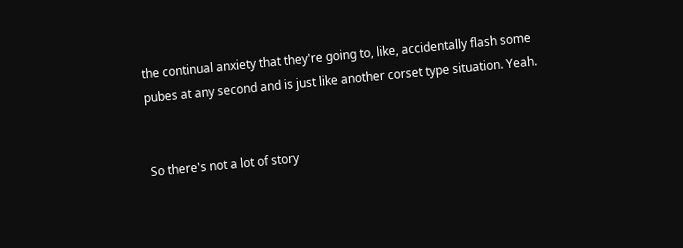the continual anxiety that they're going to, like, accidentally flash some pubes at any second and is just like another corset type situation. Yeah.


So there's not a lot of story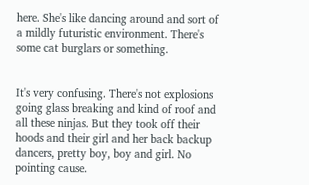here. She's like dancing around and sort of a mildly futuristic environment. There's some cat burglars or something.


It's very confusing. There's not explosions going glass breaking and kind of roof and all these ninjas. But they took off their hoods and their girl and her back backup dancers, pretty boy, boy and girl. No pointing cause.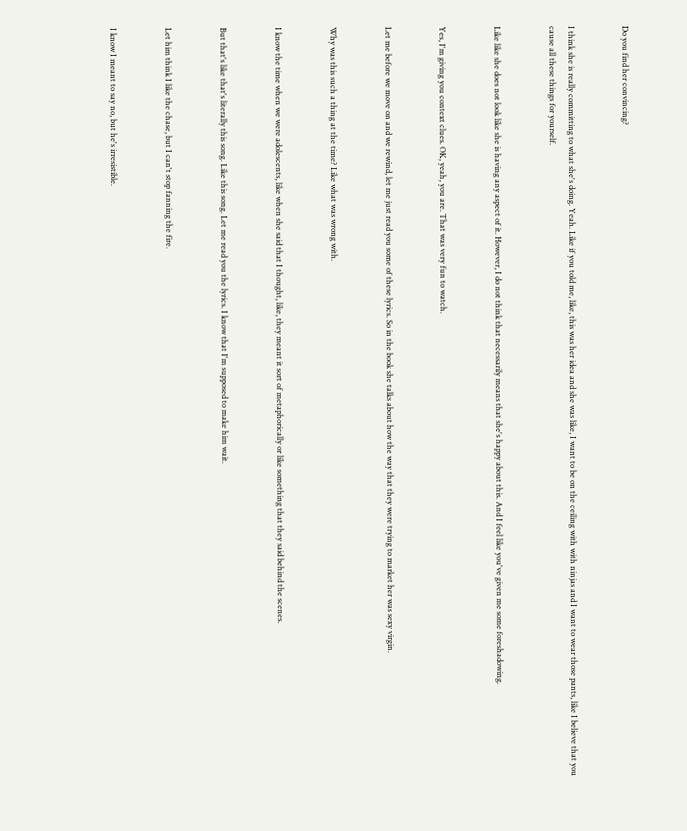Do you find her convincing?


I think she is really committing to what she's doing. Yeah. Like if you told me, like, this was her idea and she was like, I want to be on the ceiling with with ninjas and I want to wear those pants, like I believe that you cause all these things for yourself.


Like like she does not look like she is having any aspect of it. However, I do not think that necessarily means that she's happy about this. And I feel like you've given me some foreshadowing.


Yes, I'm giving you context clues. OK, yeah, you are. That was very fun to watch.


Let me before we move on and we rewind, let me just read you some of these lyrics. So in the book she talks about how the way that they were trying to market her was sexy virgin.


Why was this such a thing at the time? Like what was wrong with.


I know the time when we were adolescents, like when she said that I thought, like, they meant it sort of metaphorically or like something that they said behind the scenes.


But that's like that's literally this song. Like this song. Let me read you the lyrics. I know that I'm supposed to make him wait.


Let him think I like the chase, but I can't stop fanning the fire.


I know I meant to say no, but he's irresistible.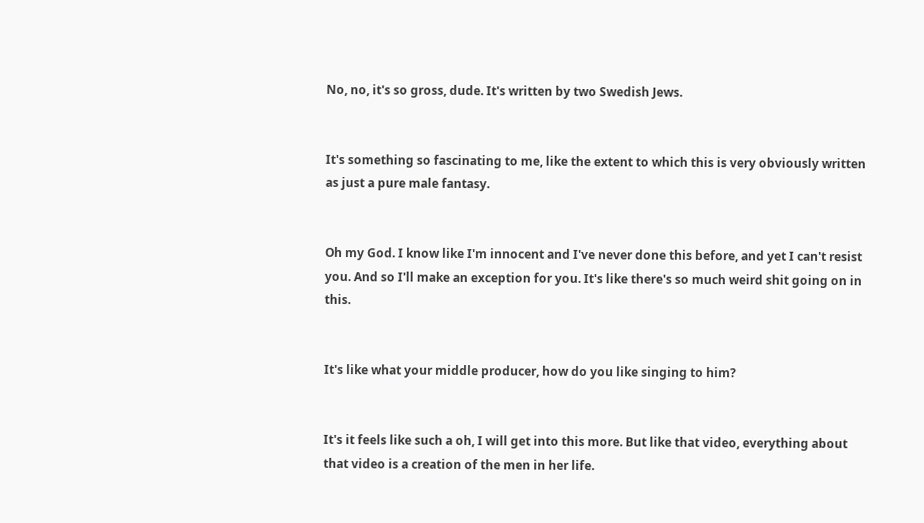No, no, it's so gross, dude. It's written by two Swedish Jews.


It's something so fascinating to me, like the extent to which this is very obviously written as just a pure male fantasy.


Oh my God. I know like I'm innocent and I've never done this before, and yet I can't resist you. And so I'll make an exception for you. It's like there's so much weird shit going on in this.


It's like what your middle producer, how do you like singing to him?


It's it feels like such a oh, I will get into this more. But like that video, everything about that video is a creation of the men in her life.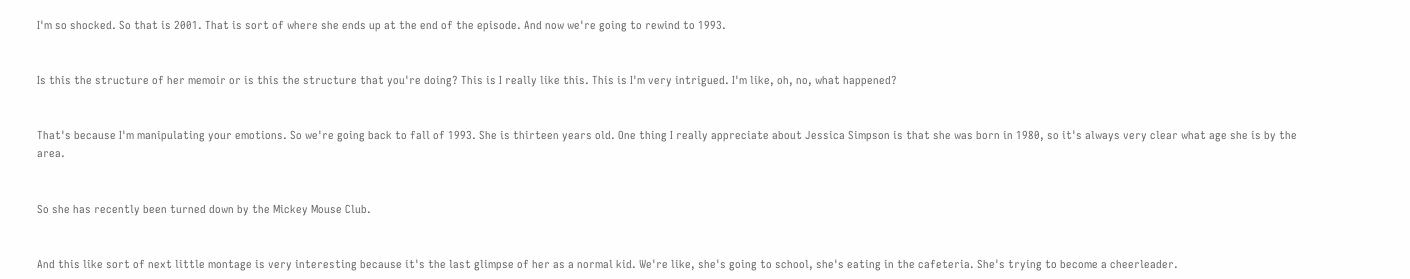I'm so shocked. So that is 2001. That is sort of where she ends up at the end of the episode. And now we're going to rewind to 1993.


Is this the structure of her memoir or is this the structure that you're doing? This is I really like this. This is I'm very intrigued. I'm like, oh, no, what happened?


That's because I'm manipulating your emotions. So we're going back to fall of 1993. She is thirteen years old. One thing I really appreciate about Jessica Simpson is that she was born in 1980, so it's always very clear what age she is by the area.


So she has recently been turned down by the Mickey Mouse Club.


And this like sort of next little montage is very interesting because it's the last glimpse of her as a normal kid. We're like, she's going to school, she's eating in the cafeteria. She's trying to become a cheerleader.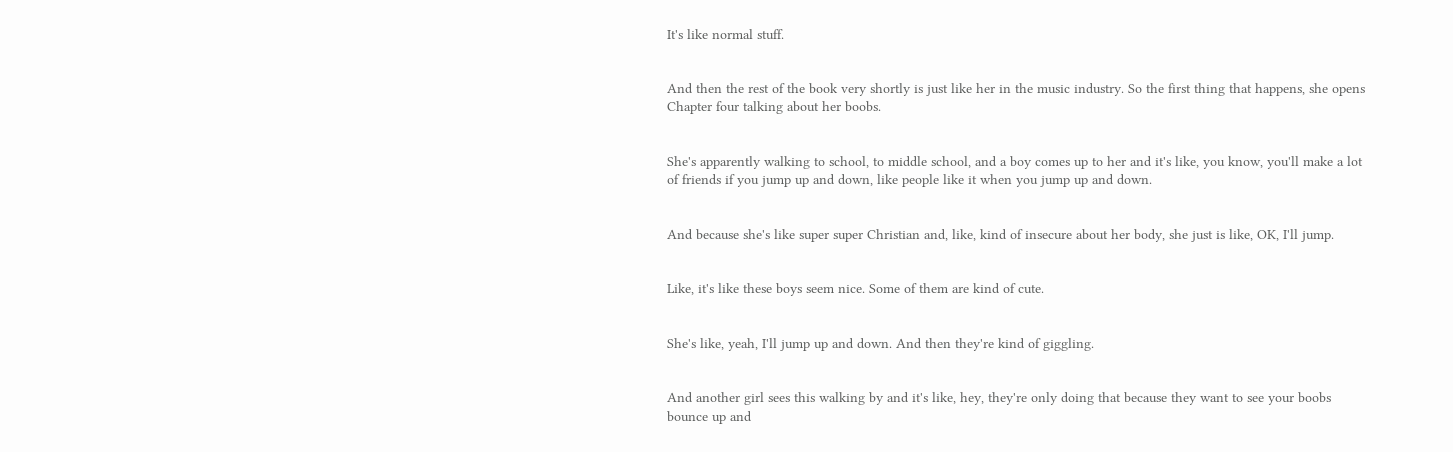It's like normal stuff.


And then the rest of the book very shortly is just like her in the music industry. So the first thing that happens, she opens Chapter four talking about her boobs.


She's apparently walking to school, to middle school, and a boy comes up to her and it's like, you know, you'll make a lot of friends if you jump up and down, like people like it when you jump up and down.


And because she's like super super Christian and, like, kind of insecure about her body, she just is like, OK, I'll jump.


Like, it's like these boys seem nice. Some of them are kind of cute.


She's like, yeah, I'll jump up and down. And then they're kind of giggling.


And another girl sees this walking by and it's like, hey, they're only doing that because they want to see your boobs bounce up and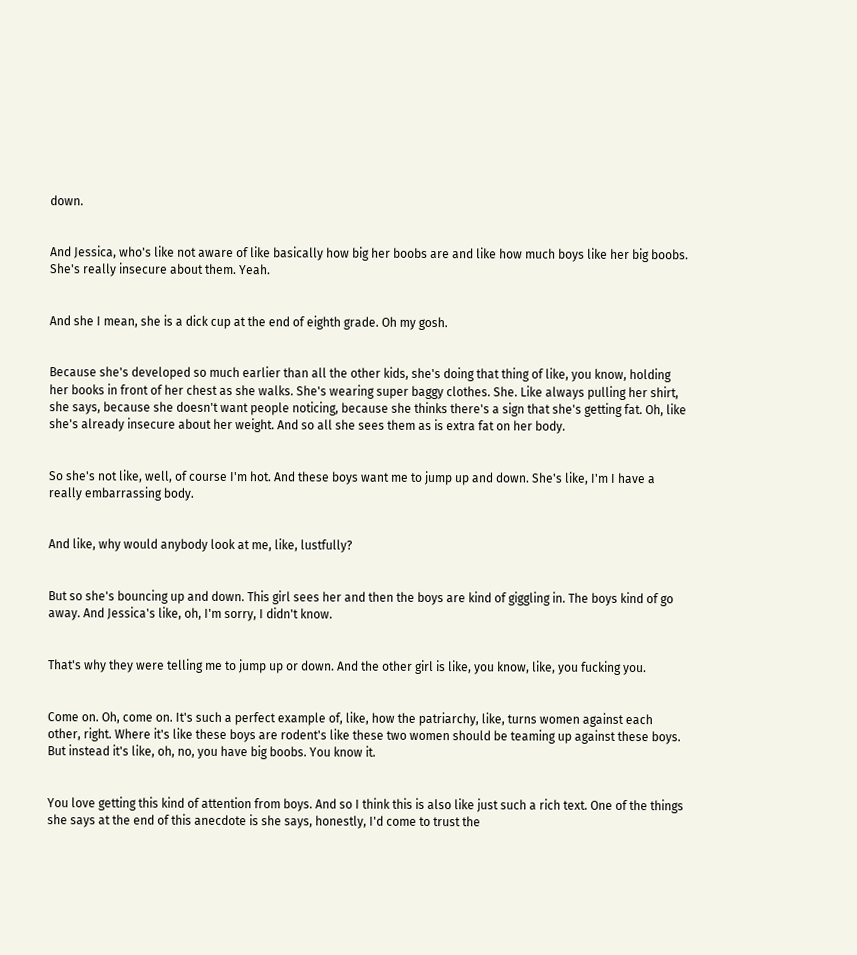down.


And Jessica, who's like not aware of like basically how big her boobs are and like how much boys like her big boobs. She's really insecure about them. Yeah.


And she I mean, she is a dick cup at the end of eighth grade. Oh my gosh.


Because she's developed so much earlier than all the other kids, she's doing that thing of like, you know, holding her books in front of her chest as she walks. She's wearing super baggy clothes. She. Like always pulling her shirt, she says, because she doesn't want people noticing, because she thinks there's a sign that she's getting fat. Oh, like she's already insecure about her weight. And so all she sees them as is extra fat on her body.


So she's not like, well, of course I'm hot. And these boys want me to jump up and down. She's like, I'm I have a really embarrassing body.


And like, why would anybody look at me, like, lustfully?


But so she's bouncing up and down. This girl sees her and then the boys are kind of giggling in. The boys kind of go away. And Jessica's like, oh, I'm sorry, I didn't know.


That's why they were telling me to jump up or down. And the other girl is like, you know, like, you fucking you.


Come on. Oh, come on. It's such a perfect example of, like, how the patriarchy, like, turns women against each other, right. Where it's like these boys are rodent's like these two women should be teaming up against these boys. But instead it's like, oh, no, you have big boobs. You know it.


You love getting this kind of attention from boys. And so I think this is also like just such a rich text. One of the things she says at the end of this anecdote is she says, honestly, I'd come to trust the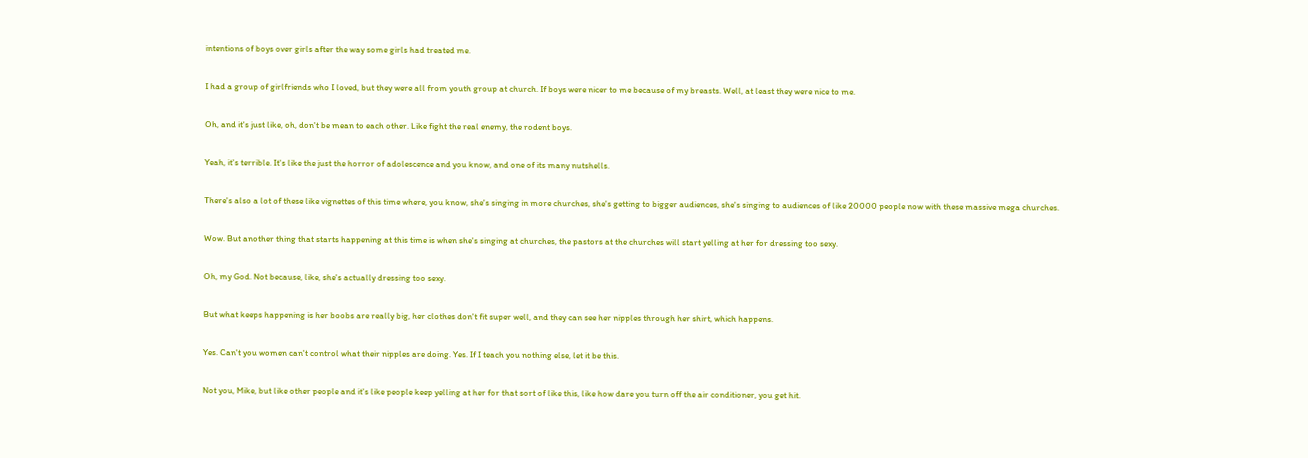intentions of boys over girls after the way some girls had treated me.


I had a group of girlfriends who I loved, but they were all from youth group at church. If boys were nicer to me because of my breasts. Well, at least they were nice to me.


Oh, and it's just like, oh, don't be mean to each other. Like fight the real enemy, the rodent boys.


Yeah, it's terrible. It's like the just the horror of adolescence and you know, and one of its many nutshells.


There's also a lot of these like vignettes of this time where, you know, she's singing in more churches, she's getting to bigger audiences, she's singing to audiences of like 20000 people now with these massive mega churches.


Wow. But another thing that starts happening at this time is when she's singing at churches, the pastors at the churches will start yelling at her for dressing too sexy.


Oh, my God. Not because, like, she's actually dressing too sexy.


But what keeps happening is her boobs are really big, her clothes don't fit super well, and they can see her nipples through her shirt, which happens.


Yes. Can't you women can't control what their nipples are doing. Yes. If I teach you nothing else, let it be this.


Not you, Mike, but like other people and it's like people keep yelling at her for that sort of like this, like how dare you turn off the air conditioner, you get hit.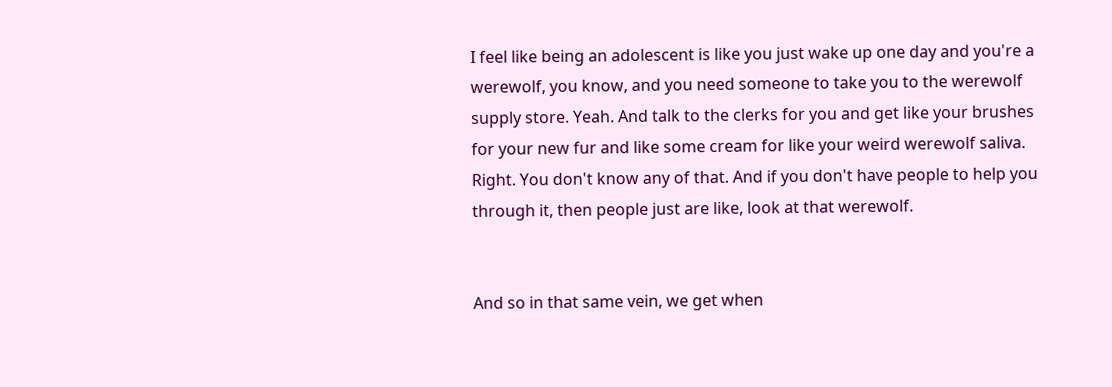I feel like being an adolescent is like you just wake up one day and you're a werewolf, you know, and you need someone to take you to the werewolf supply store. Yeah. And talk to the clerks for you and get like your brushes for your new fur and like some cream for like your weird werewolf saliva. Right. You don't know any of that. And if you don't have people to help you through it, then people just are like, look at that werewolf.


And so in that same vein, we get when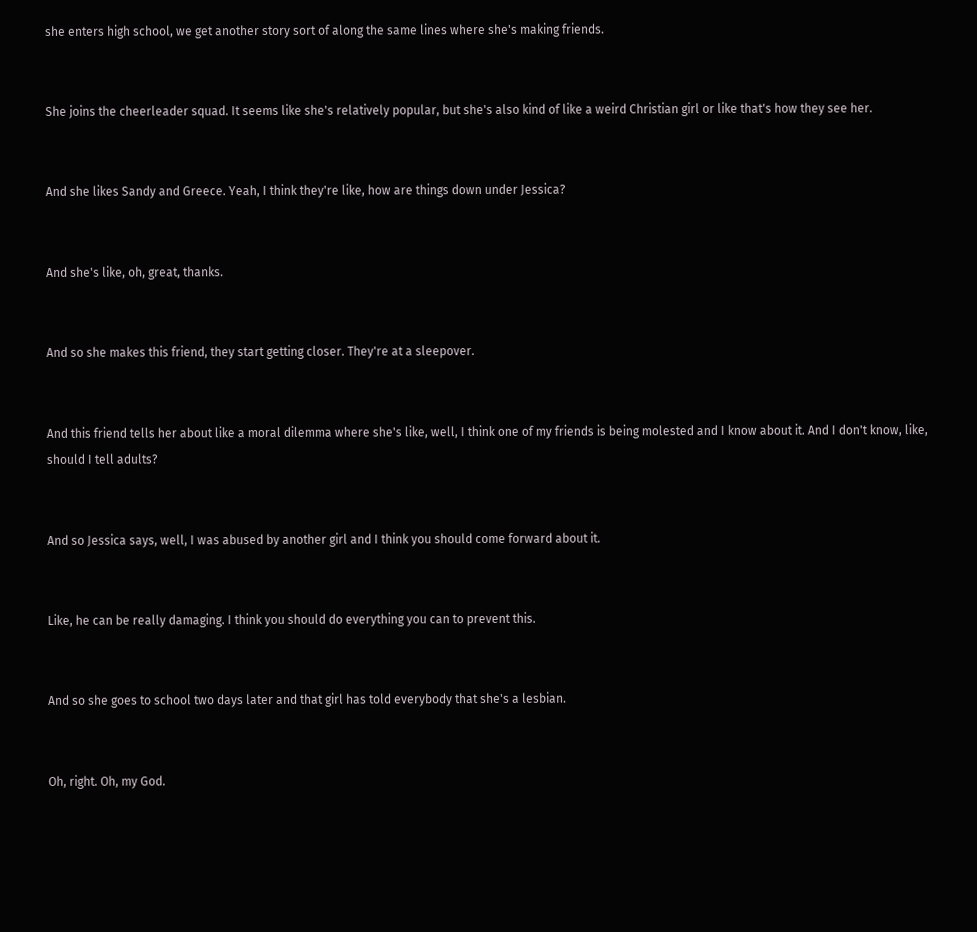she enters high school, we get another story sort of along the same lines where she's making friends.


She joins the cheerleader squad. It seems like she's relatively popular, but she's also kind of like a weird Christian girl or like that's how they see her.


And she likes Sandy and Greece. Yeah, I think they're like, how are things down under Jessica?


And she's like, oh, great, thanks.


And so she makes this friend, they start getting closer. They're at a sleepover.


And this friend tells her about like a moral dilemma where she's like, well, I think one of my friends is being molested and I know about it. And I don't know, like, should I tell adults?


And so Jessica says, well, I was abused by another girl and I think you should come forward about it.


Like, he can be really damaging. I think you should do everything you can to prevent this.


And so she goes to school two days later and that girl has told everybody that she's a lesbian.


Oh, right. Oh, my God.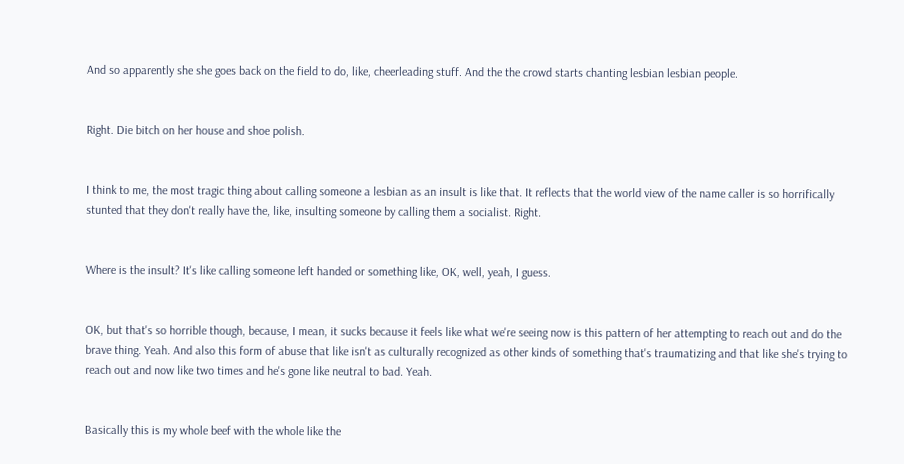And so apparently she she goes back on the field to do, like, cheerleading stuff. And the the crowd starts chanting lesbian lesbian people.


Right. Die bitch on her house and shoe polish.


I think to me, the most tragic thing about calling someone a lesbian as an insult is like that. It reflects that the world view of the name caller is so horrifically stunted that they don't really have the, like, insulting someone by calling them a socialist. Right.


Where is the insult? It's like calling someone left handed or something like, OK, well, yeah, I guess.


OK, but that's so horrible though, because, I mean, it sucks because it feels like what we're seeing now is this pattern of her attempting to reach out and do the brave thing. Yeah. And also this form of abuse that like isn't as culturally recognized as other kinds of something that's traumatizing and that like she's trying to reach out and now like two times and he's gone like neutral to bad. Yeah.


Basically this is my whole beef with the whole like the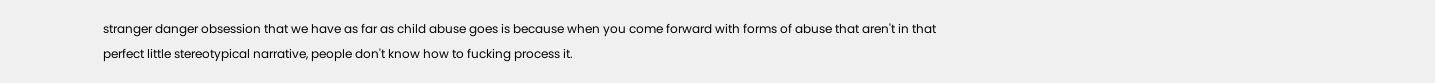stranger danger obsession that we have as far as child abuse goes is because when you come forward with forms of abuse that aren't in that perfect little stereotypical narrative, people don't know how to fucking process it.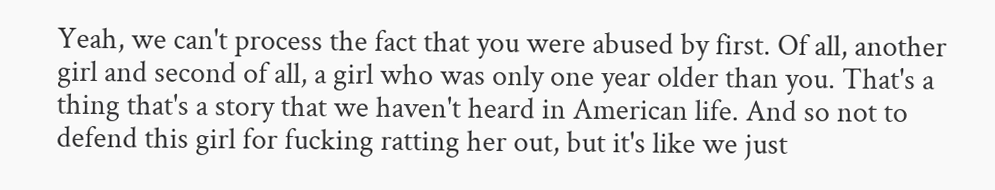Yeah, we can't process the fact that you were abused by first. Of all, another girl and second of all, a girl who was only one year older than you. That's a thing that's a story that we haven't heard in American life. And so not to defend this girl for fucking ratting her out, but it's like we just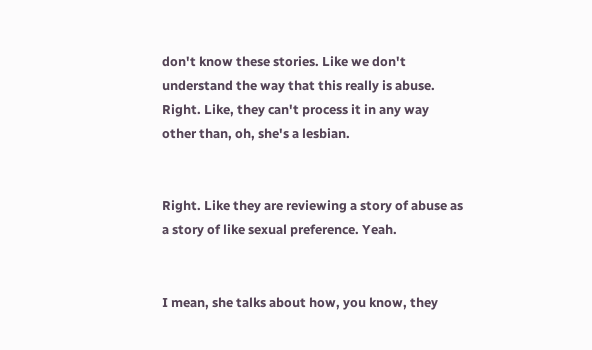don't know these stories. Like we don't understand the way that this really is abuse. Right. Like, they can't process it in any way other than, oh, she's a lesbian.


Right. Like they are reviewing a story of abuse as a story of like sexual preference. Yeah.


I mean, she talks about how, you know, they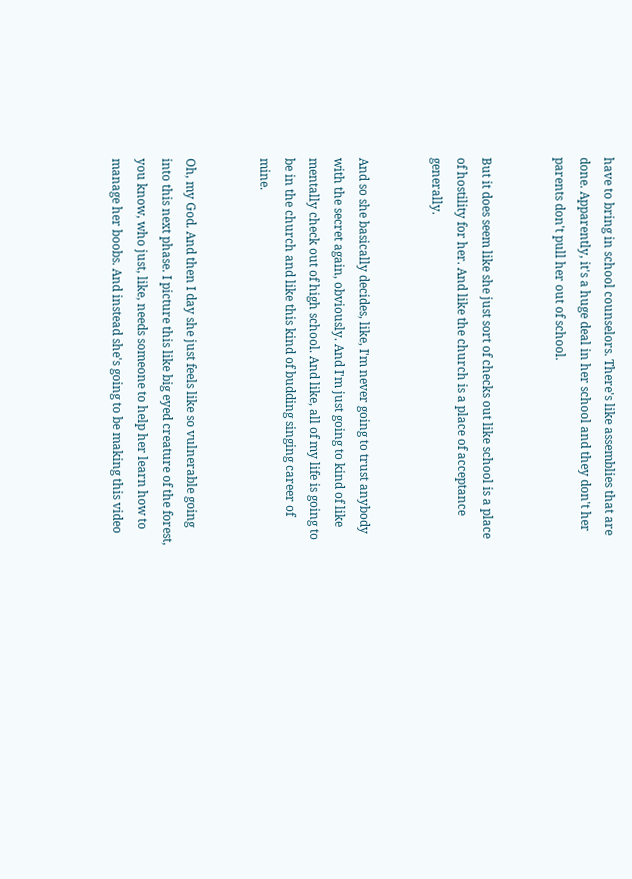have to bring in school counselors. There's like assemblies that are done. Apparently, it's a huge deal in her school and they don't her parents don't pull her out of school.


But it does seem like she just sort of checks out like school is a place of hostility for her. And like the church is a place of acceptance generally.


And so she basically decides, like, I'm never going to trust anybody with the secret again, obviously. And I'm just going to kind of like mentally check out of high school. And like, all of my life is going to be in the church and like this kind of budding singing career of mine.


Oh, my God. And then I day she just feels like so vulnerable going into this next phase. I picture this like big eyed creature of the forest, you know, who just, like, needs someone to help her learn how to manage her boobs. And instead she's going to be making this video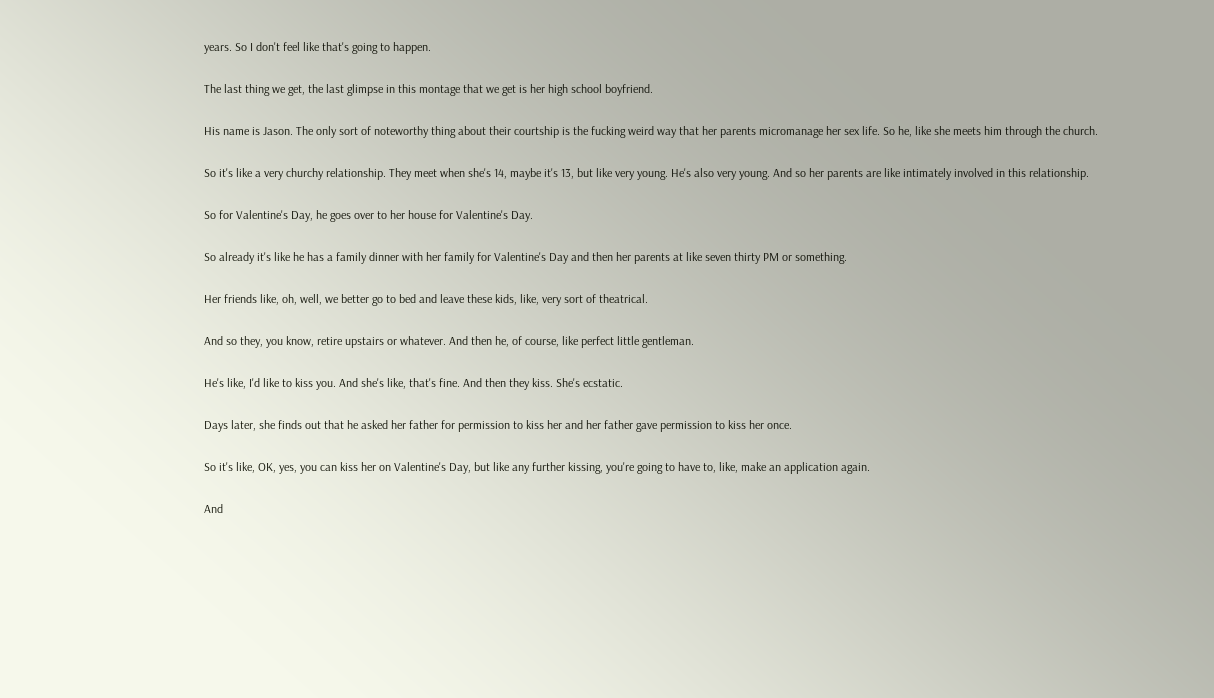years. So I don't feel like that's going to happen.


The last thing we get, the last glimpse in this montage that we get is her high school boyfriend.


His name is Jason. The only sort of noteworthy thing about their courtship is the fucking weird way that her parents micromanage her sex life. So he, like she meets him through the church.


So it's like a very churchy relationship. They meet when she's 14, maybe it's 13, but like very young. He's also very young. And so her parents are like intimately involved in this relationship.


So for Valentine's Day, he goes over to her house for Valentine's Day.


So already it's like he has a family dinner with her family for Valentine's Day and then her parents at like seven thirty PM or something.


Her friends like, oh, well, we better go to bed and leave these kids, like, very sort of theatrical.


And so they, you know, retire upstairs or whatever. And then he, of course, like perfect little gentleman.


He's like, I'd like to kiss you. And she's like, that's fine. And then they kiss. She's ecstatic.


Days later, she finds out that he asked her father for permission to kiss her and her father gave permission to kiss her once.


So it's like, OK, yes, you can kiss her on Valentine's Day, but like any further kissing, you're going to have to, like, make an application again.


And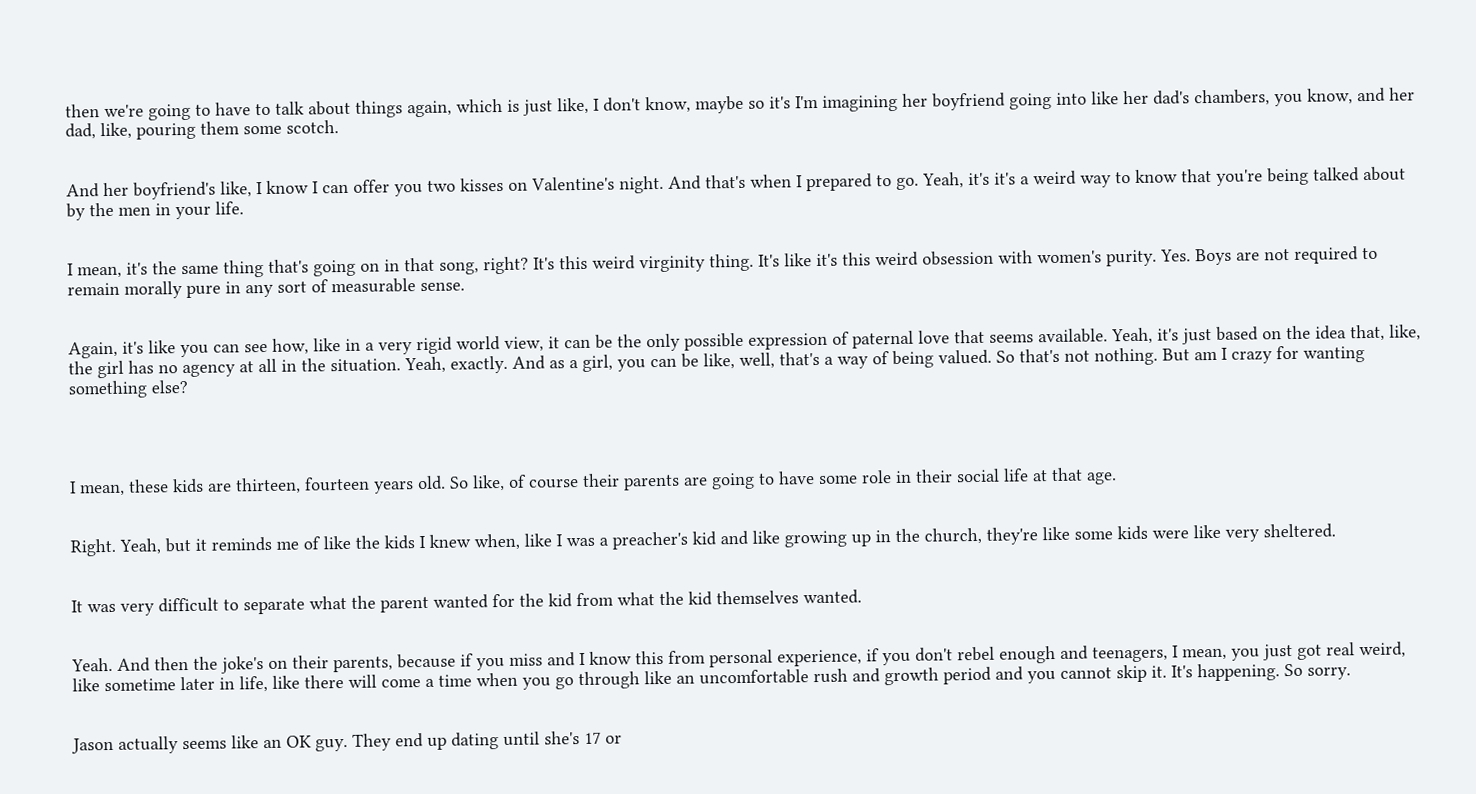then we're going to have to talk about things again, which is just like, I don't know, maybe so it's I'm imagining her boyfriend going into like her dad's chambers, you know, and her dad, like, pouring them some scotch.


And her boyfriend's like, I know I can offer you two kisses on Valentine's night. And that's when I prepared to go. Yeah, it's it's a weird way to know that you're being talked about by the men in your life.


I mean, it's the same thing that's going on in that song, right? It's this weird virginity thing. It's like it's this weird obsession with women's purity. Yes. Boys are not required to remain morally pure in any sort of measurable sense.


Again, it's like you can see how, like in a very rigid world view, it can be the only possible expression of paternal love that seems available. Yeah, it's just based on the idea that, like, the girl has no agency at all in the situation. Yeah, exactly. And as a girl, you can be like, well, that's a way of being valued. So that's not nothing. But am I crazy for wanting something else?




I mean, these kids are thirteen, fourteen years old. So like, of course their parents are going to have some role in their social life at that age.


Right. Yeah, but it reminds me of like the kids I knew when, like I was a preacher's kid and like growing up in the church, they're like some kids were like very sheltered.


It was very difficult to separate what the parent wanted for the kid from what the kid themselves wanted.


Yeah. And then the joke's on their parents, because if you miss and I know this from personal experience, if you don't rebel enough and teenagers, I mean, you just got real weird, like sometime later in life, like there will come a time when you go through like an uncomfortable rush and growth period and you cannot skip it. It's happening. So sorry.


Jason actually seems like an OK guy. They end up dating until she's 17 or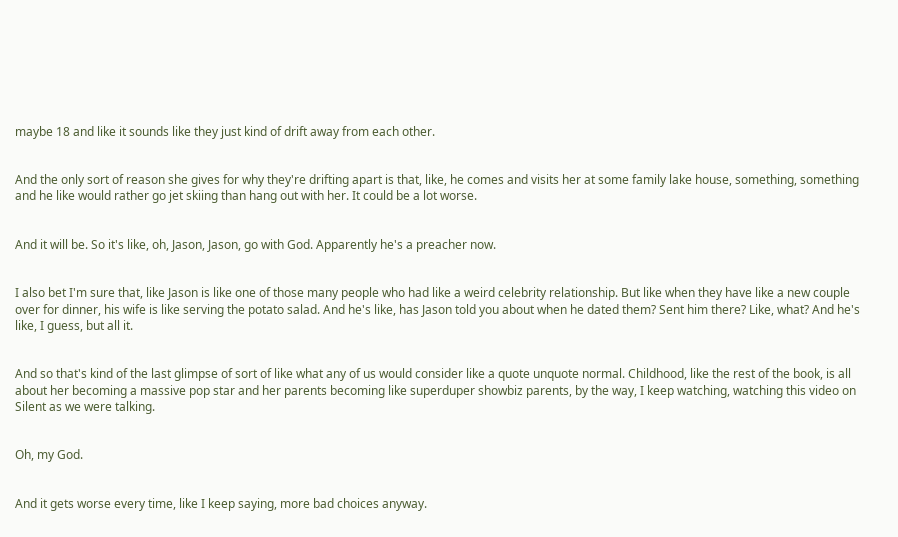maybe 18 and like it sounds like they just kind of drift away from each other.


And the only sort of reason she gives for why they're drifting apart is that, like, he comes and visits her at some family lake house, something, something and he like would rather go jet skiing than hang out with her. It could be a lot worse.


And it will be. So it's like, oh, Jason, Jason, go with God. Apparently he's a preacher now.


I also bet I'm sure that, like Jason is like one of those many people who had like a weird celebrity relationship. But like when they have like a new couple over for dinner, his wife is like serving the potato salad. And he's like, has Jason told you about when he dated them? Sent him there? Like, what? And he's like, I guess, but all it.


And so that's kind of the last glimpse of sort of like what any of us would consider like a quote unquote normal. Childhood, like the rest of the book, is all about her becoming a massive pop star and her parents becoming like superduper showbiz parents, by the way, I keep watching, watching this video on Silent as we were talking.


Oh, my God.


And it gets worse every time, like I keep saying, more bad choices anyway.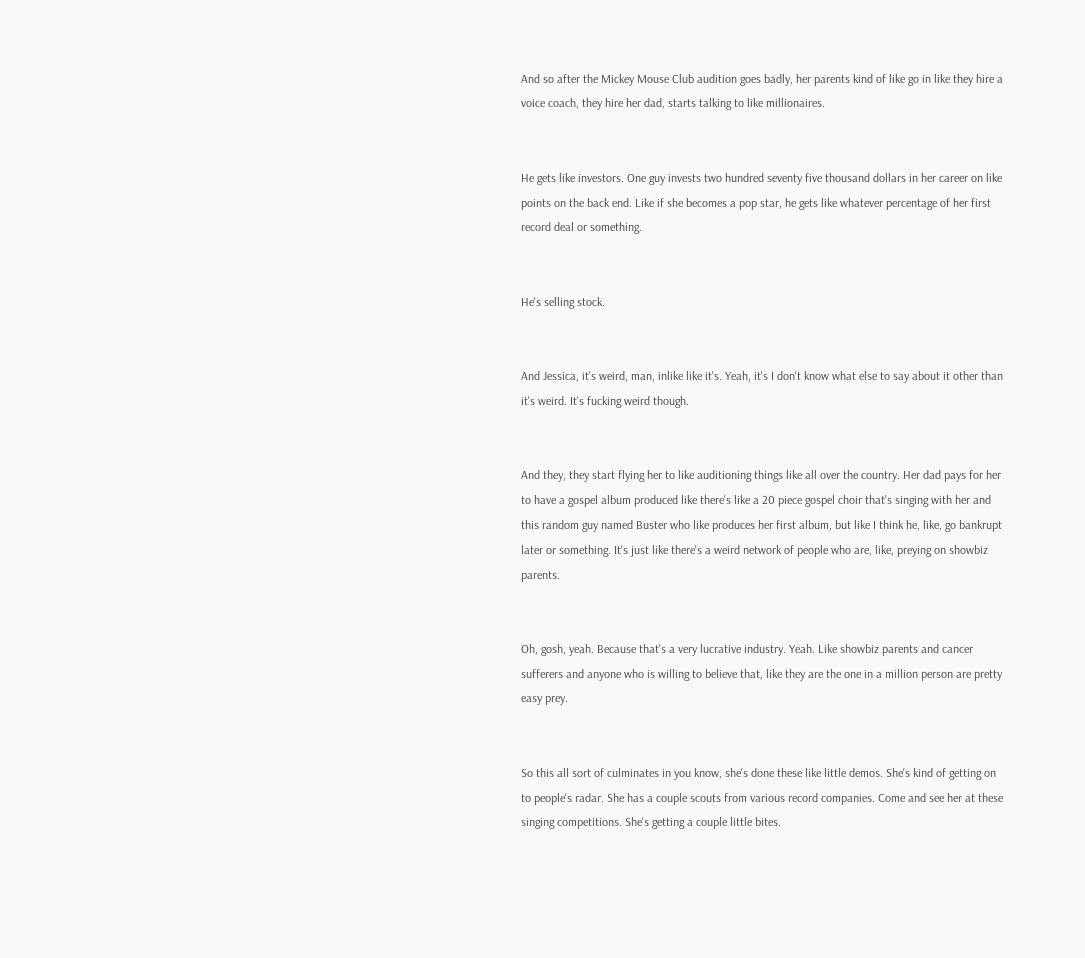And so after the Mickey Mouse Club audition goes badly, her parents kind of like go in like they hire a voice coach, they hire her dad, starts talking to like millionaires.


He gets like investors. One guy invests two hundred seventy five thousand dollars in her career on like points on the back end. Like if she becomes a pop star, he gets like whatever percentage of her first record deal or something.


He's selling stock.


And Jessica, it's weird, man, inlike like it's. Yeah, it's I don't know what else to say about it other than it's weird. It's fucking weird though.


And they, they start flying her to like auditioning things like all over the country. Her dad pays for her to have a gospel album produced like there's like a 20 piece gospel choir that's singing with her and this random guy named Buster who like produces her first album, but like I think he, like, go bankrupt later or something. It's just like there's a weird network of people who are, like, preying on showbiz parents.


Oh, gosh, yeah. Because that's a very lucrative industry. Yeah. Like showbiz parents and cancer sufferers and anyone who is willing to believe that, like they are the one in a million person are pretty easy prey.


So this all sort of culminates in you know, she's done these like little demos. She's kind of getting on to people's radar. She has a couple scouts from various record companies. Come and see her at these singing competitions. She's getting a couple little bites.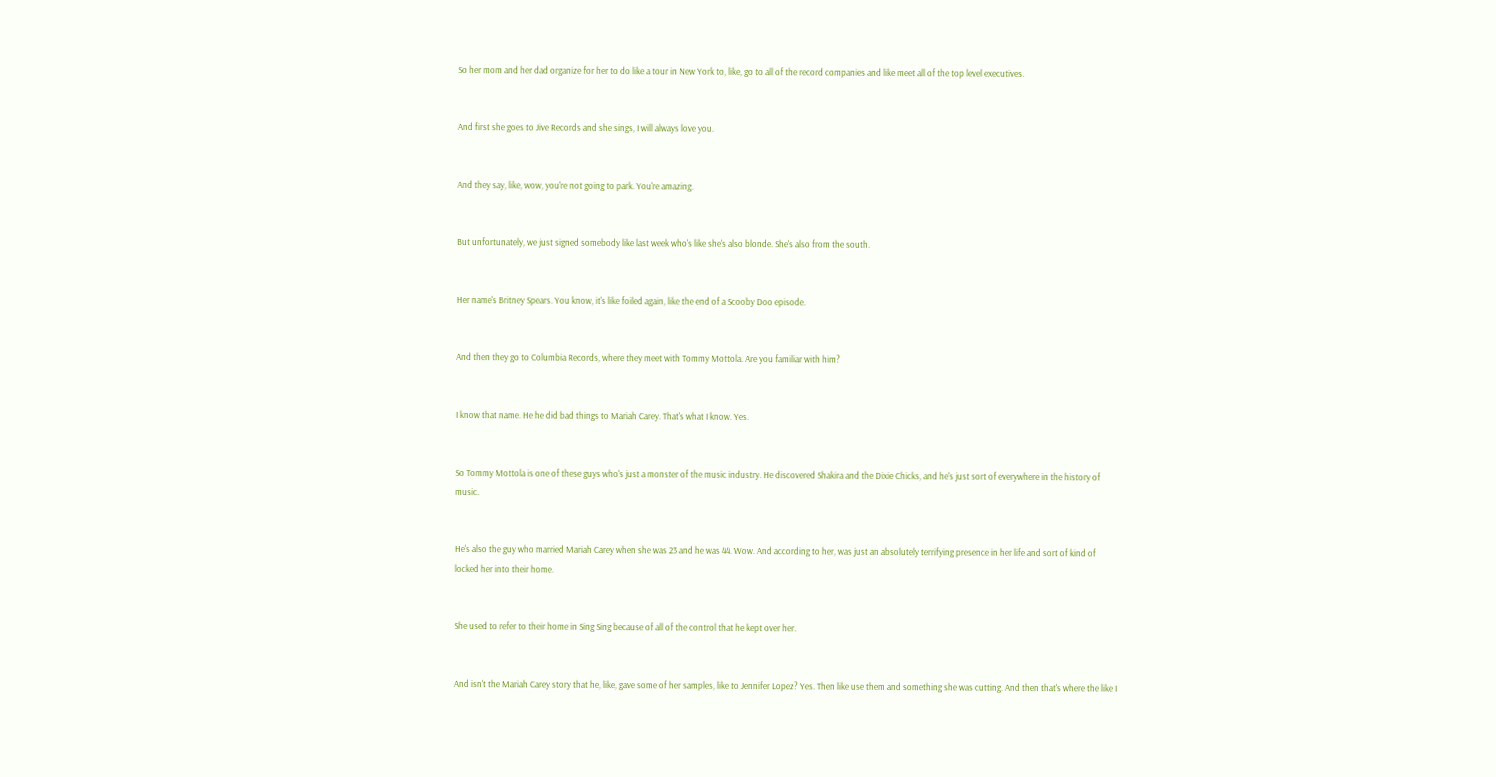So her mom and her dad organize for her to do like a tour in New York to, like, go to all of the record companies and like meet all of the top level executives.


And first she goes to Jive Records and she sings, I will always love you.


And they say, like, wow, you're not going to park. You're amazing.


But unfortunately, we just signed somebody like last week who's like she's also blonde. She's also from the south.


Her name's Britney Spears. You know, it's like foiled again, like the end of a Scooby Doo episode.


And then they go to Columbia Records, where they meet with Tommy Mottola. Are you familiar with him?


I know that name. He he did bad things to Mariah Carey. That's what I know. Yes.


So Tommy Mottola is one of these guys who's just a monster of the music industry. He discovered Shakira and the Dixie Chicks, and he's just sort of everywhere in the history of music.


He's also the guy who married Mariah Carey when she was 23 and he was 44. Wow. And according to her, was just an absolutely terrifying presence in her life and sort of kind of locked her into their home.


She used to refer to their home in Sing Sing because of all of the control that he kept over her.


And isn't the Mariah Carey story that he, like, gave some of her samples, like to Jennifer Lopez? Yes. Then like use them and something she was cutting. And then that's where the like I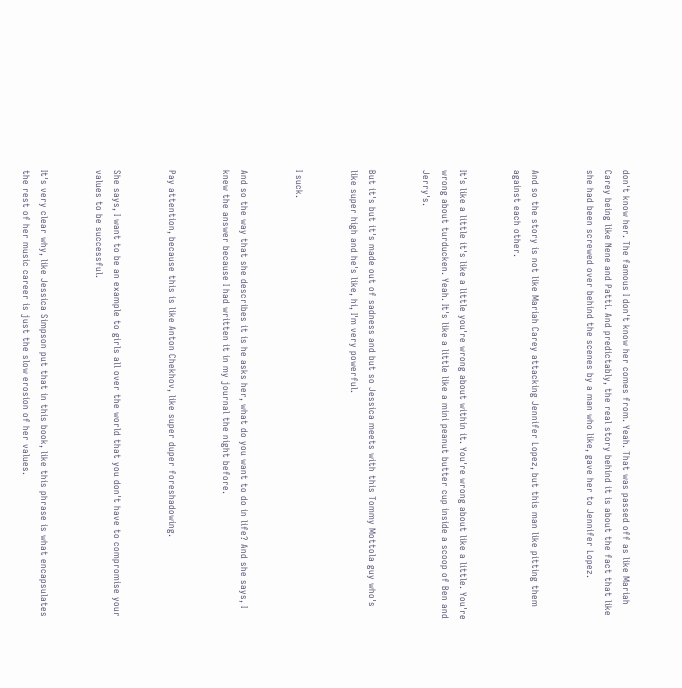don't know her. The famous I don't know her comes from. Yeah. That was passed off as like Mariah Carey being like Nene and Patti. And predictably, the real story behind it is about the fact that like she had been screwed over behind the scenes by a man who like, gave her to Jennifer Lopez.


And so the story is not like Mariah Carey attacking Jennifer Lopez, but this man like pitting them against each other.


It's like a little it's like a little you're wrong about within it. You're wrong about like a little. You're wrong about turducken. Yeah. It's like a little like a mini peanut butter cup inside a scoop of Ben and Jerry's.


But it's but it's made out of sadness and but so Jessica meets with this Tommy Mottola guy who's like super high and he's like, hi, I'm very powerful.


I suck.


And so the way that she describes it is he asks her, what do you want to do in life? And she says, I knew the answer because I had written it in my journal the night before.


Pay attention, because this is like Anton Chekhov, like super duper foreshadowing.


She says, I want to be an example to girls all over the world that you don't have to compromise your values to be successful.


It's very clear why, like Jessica Simpson put that in this book, like this phrase is what encapsulates the rest of her music career is just the slow erosion of her values.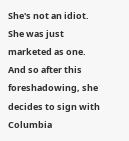She's not an idiot. She was just marketed as one. And so after this foreshadowing, she decides to sign with Columbia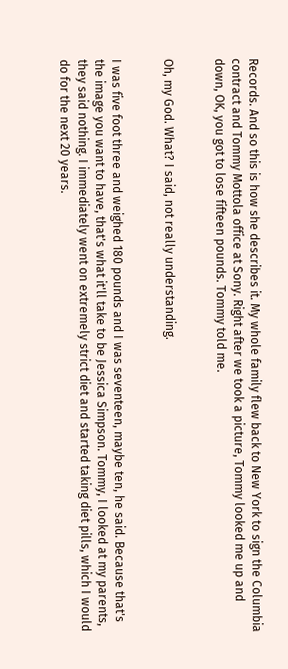Records. And so this is how she describes it. My whole family flew back to New York to sign the Columbia contract and Tommy Mottola office at Sony. Right after we took a picture, Tommy looked me up and down, OK, you got to lose fifteen pounds. Tommy told me.


Oh, my God. What? I said, not really understanding.


I was five foot three and weighed 180 pounds and I was seventeen, maybe ten, he said. Because that's the image you want to have, that's what it'll take to be Jessica Simpson. Tommy, I looked at my parents, they said nothing. I immediately went on extremely strict diet and started taking diet pills, which I would do for the next 20 years.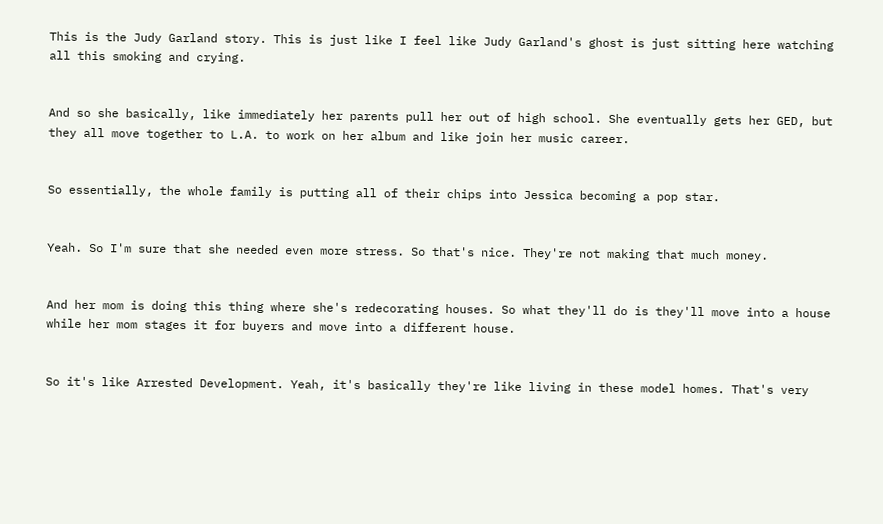This is the Judy Garland story. This is just like I feel like Judy Garland's ghost is just sitting here watching all this smoking and crying.


And so she basically, like immediately her parents pull her out of high school. She eventually gets her GED, but they all move together to L.A. to work on her album and like join her music career.


So essentially, the whole family is putting all of their chips into Jessica becoming a pop star.


Yeah. So I'm sure that she needed even more stress. So that's nice. They're not making that much money.


And her mom is doing this thing where she's redecorating houses. So what they'll do is they'll move into a house while her mom stages it for buyers and move into a different house.


So it's like Arrested Development. Yeah, it's basically they're like living in these model homes. That's very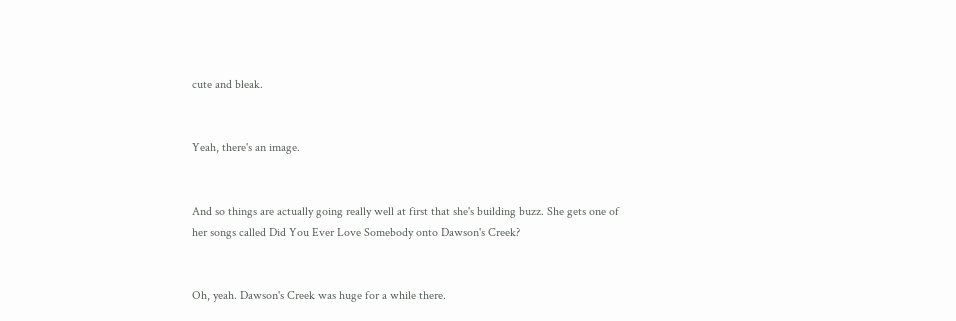cute and bleak.


Yeah, there's an image.


And so things are actually going really well at first that she's building buzz. She gets one of her songs called Did You Ever Love Somebody onto Dawson's Creek?


Oh, yeah. Dawson's Creek was huge for a while there.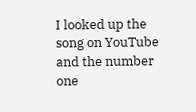I looked up the song on YouTube and the number one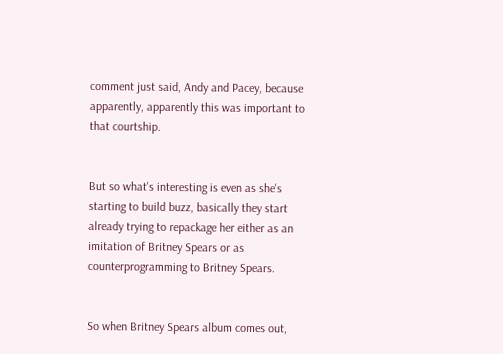comment just said, Andy and Pacey, because apparently, apparently this was important to that courtship.


But so what's interesting is even as she's starting to build buzz, basically they start already trying to repackage her either as an imitation of Britney Spears or as counterprogramming to Britney Spears.


So when Britney Spears album comes out,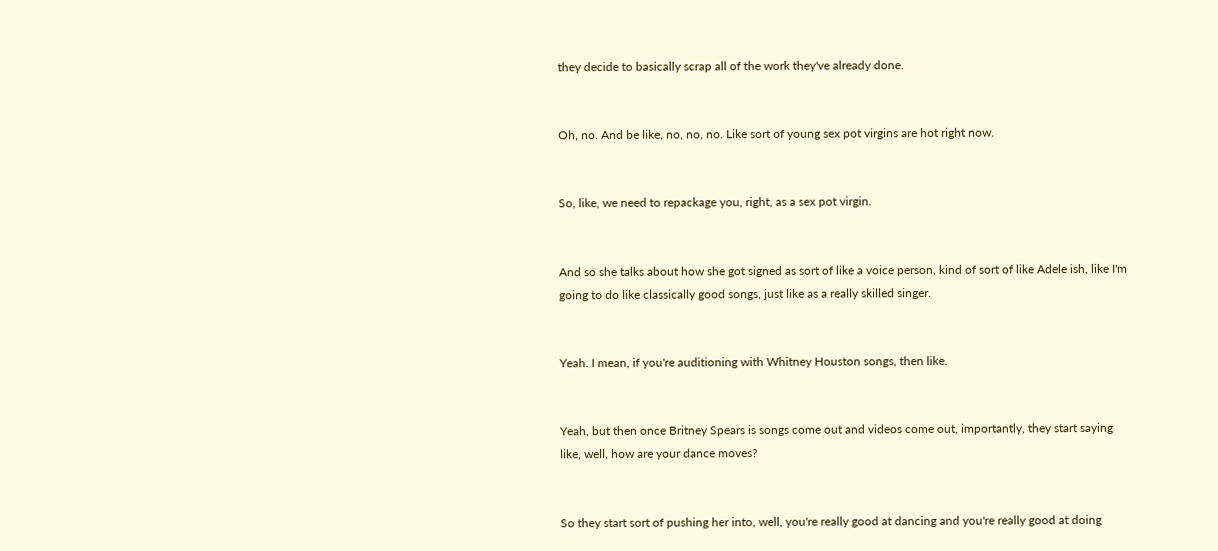they decide to basically scrap all of the work they've already done.


Oh, no. And be like, no, no, no. Like sort of young sex pot virgins are hot right now.


So, like, we need to repackage you, right, as a sex pot virgin.


And so she talks about how she got signed as sort of like a voice person, kind of sort of like Adele ish, like I'm going to do like classically good songs, just like as a really skilled singer.


Yeah. I mean, if you're auditioning with Whitney Houston songs, then like.


Yeah, but then once Britney Spears is songs come out and videos come out, importantly, they start saying like, well, how are your dance moves?


So they start sort of pushing her into, well, you're really good at dancing and you're really good at doing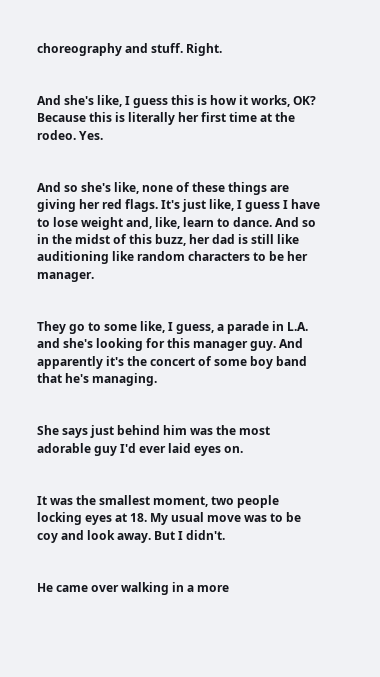choreography and stuff. Right.


And she's like, I guess this is how it works, OK? Because this is literally her first time at the rodeo. Yes.


And so she's like, none of these things are giving her red flags. It's just like, I guess I have to lose weight and, like, learn to dance. And so in the midst of this buzz, her dad is still like auditioning like random characters to be her manager.


They go to some like, I guess, a parade in L.A. and she's looking for this manager guy. And apparently it's the concert of some boy band that he's managing.


She says just behind him was the most adorable guy I'd ever laid eyes on.


It was the smallest moment, two people locking eyes at 18. My usual move was to be coy and look away. But I didn't.


He came over walking in a more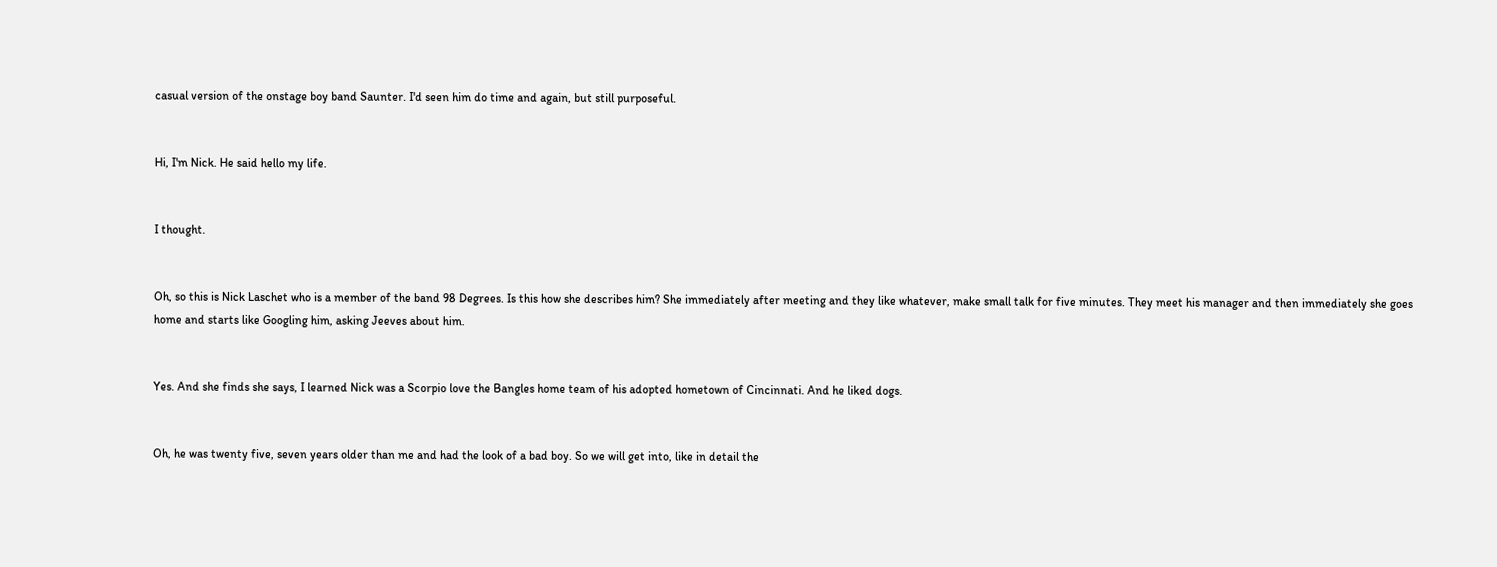casual version of the onstage boy band Saunter. I'd seen him do time and again, but still purposeful.


Hi, I'm Nick. He said hello my life.


I thought.


Oh, so this is Nick Laschet who is a member of the band 98 Degrees. Is this how she describes him? She immediately after meeting and they like whatever, make small talk for five minutes. They meet his manager and then immediately she goes home and starts like Googling him, asking Jeeves about him.


Yes. And she finds she says, I learned Nick was a Scorpio love the Bangles home team of his adopted hometown of Cincinnati. And he liked dogs.


Oh, he was twenty five, seven years older than me and had the look of a bad boy. So we will get into, like in detail the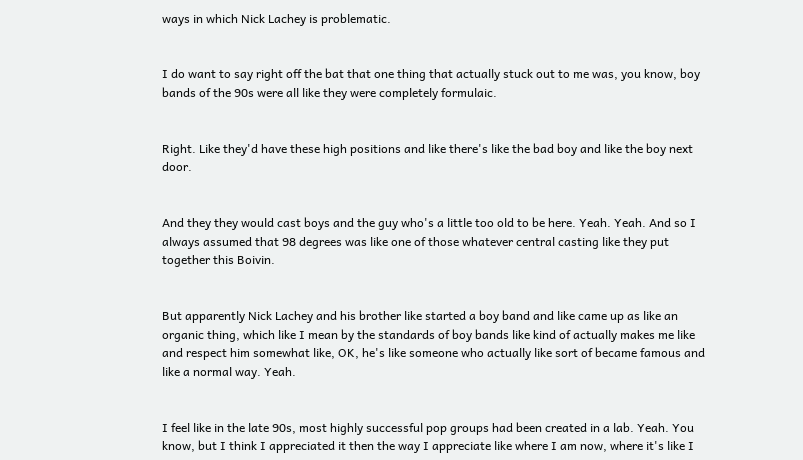ways in which Nick Lachey is problematic.


I do want to say right off the bat that one thing that actually stuck out to me was, you know, boy bands of the 90s were all like they were completely formulaic.


Right. Like they'd have these high positions and like there's like the bad boy and like the boy next door.


And they they would cast boys and the guy who's a little too old to be here. Yeah. Yeah. And so I always assumed that 98 degrees was like one of those whatever central casting like they put together this Boivin.


But apparently Nick Lachey and his brother like started a boy band and like came up as like an organic thing, which like I mean by the standards of boy bands like kind of actually makes me like and respect him somewhat like, OK, he's like someone who actually like sort of became famous and like a normal way. Yeah.


I feel like in the late 90s, most highly successful pop groups had been created in a lab. Yeah. You know, but I think I appreciated it then the way I appreciate like where I am now, where it's like I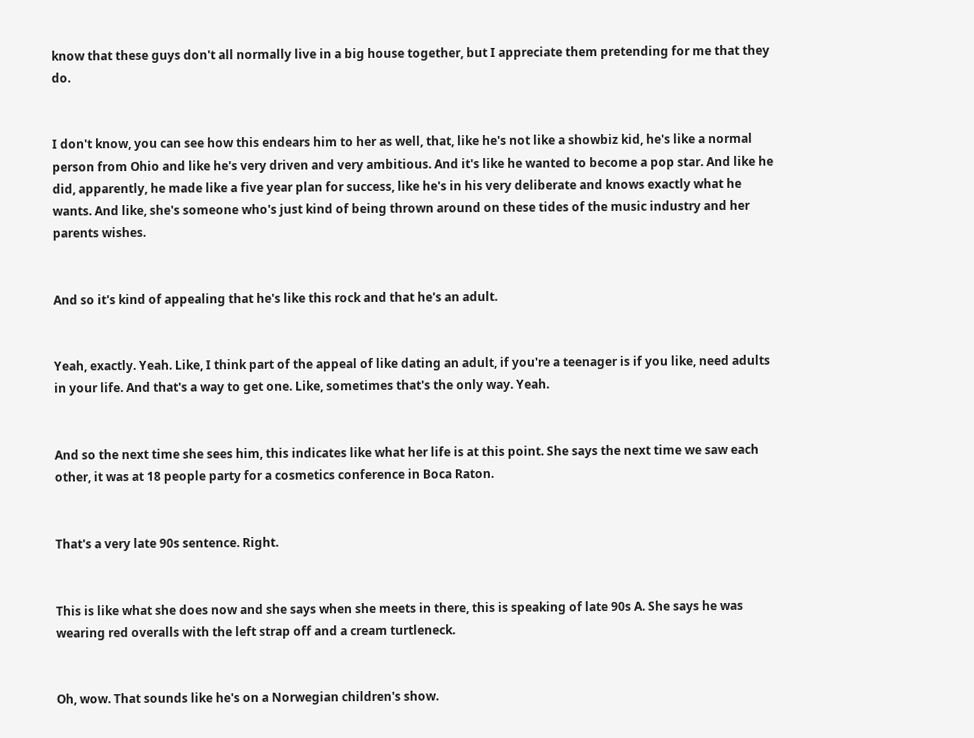know that these guys don't all normally live in a big house together, but I appreciate them pretending for me that they do.


I don't know, you can see how this endears him to her as well, that, like he's not like a showbiz kid, he's like a normal person from Ohio and like he's very driven and very ambitious. And it's like he wanted to become a pop star. And like he did, apparently, he made like a five year plan for success, like he's in his very deliberate and knows exactly what he wants. And like, she's someone who's just kind of being thrown around on these tides of the music industry and her parents wishes.


And so it's kind of appealing that he's like this rock and that he's an adult.


Yeah, exactly. Yeah. Like, I think part of the appeal of like dating an adult, if you're a teenager is if you like, need adults in your life. And that's a way to get one. Like, sometimes that's the only way. Yeah.


And so the next time she sees him, this indicates like what her life is at this point. She says the next time we saw each other, it was at 18 people party for a cosmetics conference in Boca Raton.


That's a very late 90s sentence. Right.


This is like what she does now and she says when she meets in there, this is speaking of late 90s A. She says he was wearing red overalls with the left strap off and a cream turtleneck.


Oh, wow. That sounds like he's on a Norwegian children's show.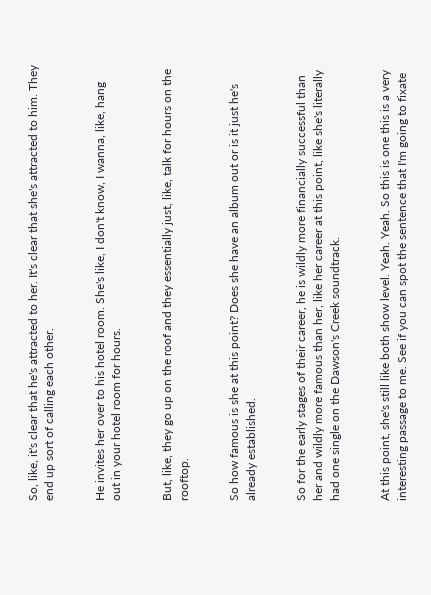So, like, it's clear that he's attracted to her. It's clear that she's attracted to him. They end up sort of calling each other.


He invites her over to his hotel room. She's like, I don't know, I wanna, like, hang out in your hotel room for hours.


But, like, they go up on the roof and they essentially just, like, talk for hours on the rooftop.


So how famous is she at this point? Does she have an album out or is it just he's already established.


So for the early stages of their career, he is wildly more financially successful than her and wildly more famous than her, like her career at this point, like she's literally had one single on the Dawson's Creek soundtrack.


At this point, she's still like both show level. Yeah. Yeah. So this is one this is a very interesting passage to me. See if you can spot the sentence that I'm going to fixate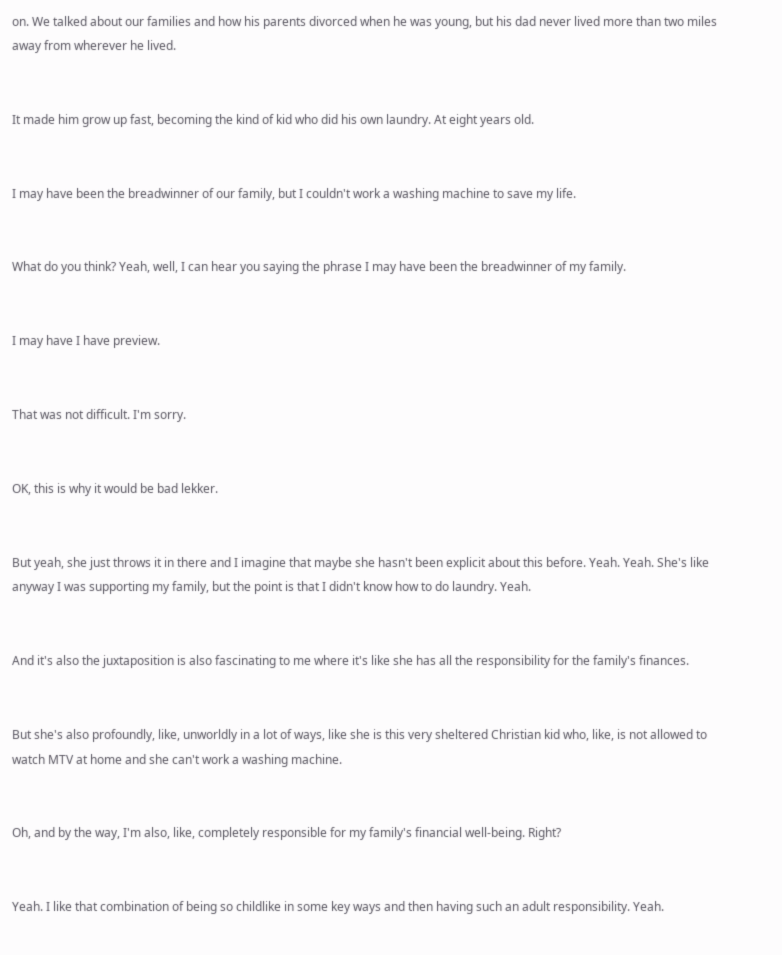on. We talked about our families and how his parents divorced when he was young, but his dad never lived more than two miles away from wherever he lived.


It made him grow up fast, becoming the kind of kid who did his own laundry. At eight years old.


I may have been the breadwinner of our family, but I couldn't work a washing machine to save my life.


What do you think? Yeah, well, I can hear you saying the phrase I may have been the breadwinner of my family.


I may have I have preview.


That was not difficult. I'm sorry.


OK, this is why it would be bad lekker.


But yeah, she just throws it in there and I imagine that maybe she hasn't been explicit about this before. Yeah. Yeah. She's like anyway I was supporting my family, but the point is that I didn't know how to do laundry. Yeah.


And it's also the juxtaposition is also fascinating to me where it's like she has all the responsibility for the family's finances.


But she's also profoundly, like, unworldly in a lot of ways, like she is this very sheltered Christian kid who, like, is not allowed to watch MTV at home and she can't work a washing machine.


Oh, and by the way, I'm also, like, completely responsible for my family's financial well-being. Right?


Yeah. I like that combination of being so childlike in some key ways and then having such an adult responsibility. Yeah.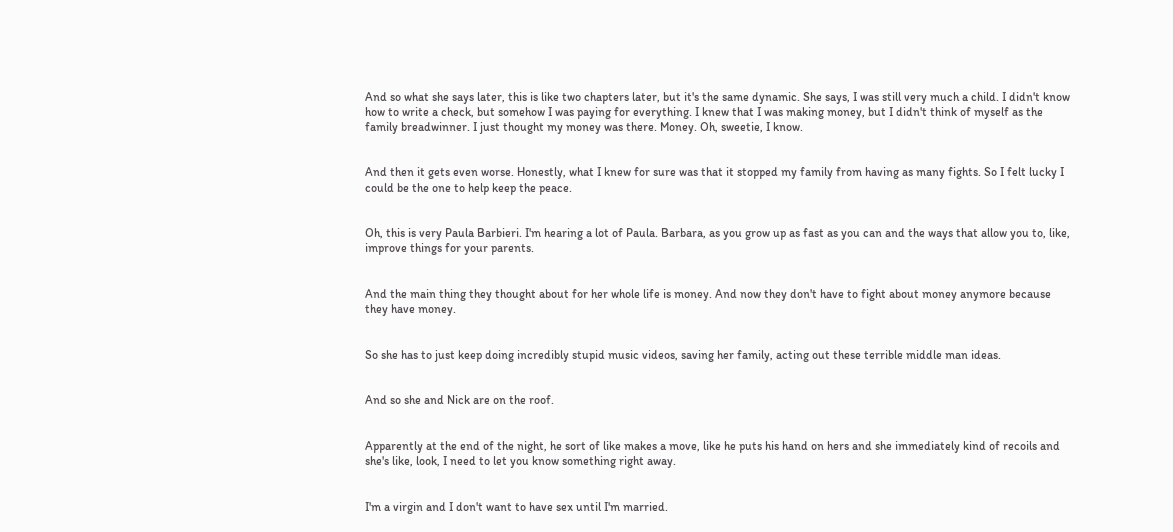And so what she says later, this is like two chapters later, but it's the same dynamic. She says, I was still very much a child. I didn't know how to write a check, but somehow I was paying for everything. I knew that I was making money, but I didn't think of myself as the family breadwinner. I just thought my money was there. Money. Oh, sweetie, I know.


And then it gets even worse. Honestly, what I knew for sure was that it stopped my family from having as many fights. So I felt lucky I could be the one to help keep the peace.


Oh, this is very Paula Barbieri. I'm hearing a lot of Paula. Barbara, as you grow up as fast as you can and the ways that allow you to, like, improve things for your parents.


And the main thing they thought about for her whole life is money. And now they don't have to fight about money anymore because they have money.


So she has to just keep doing incredibly stupid music videos, saving her family, acting out these terrible middle man ideas.


And so she and Nick are on the roof.


Apparently at the end of the night, he sort of like makes a move, like he puts his hand on hers and she immediately kind of recoils and she's like, look, I need to let you know something right away.


I'm a virgin and I don't want to have sex until I'm married.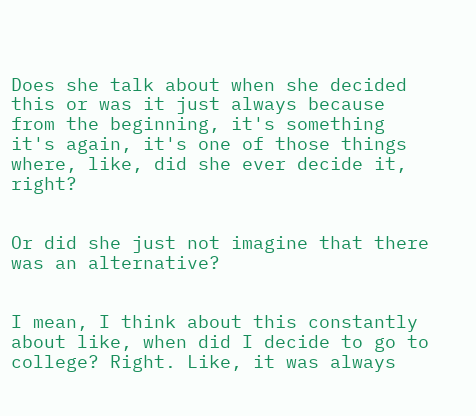Does she talk about when she decided this or was it just always because from the beginning, it's something it's again, it's one of those things where, like, did she ever decide it, right?


Or did she just not imagine that there was an alternative?


I mean, I think about this constantly about like, when did I decide to go to college? Right. Like, it was always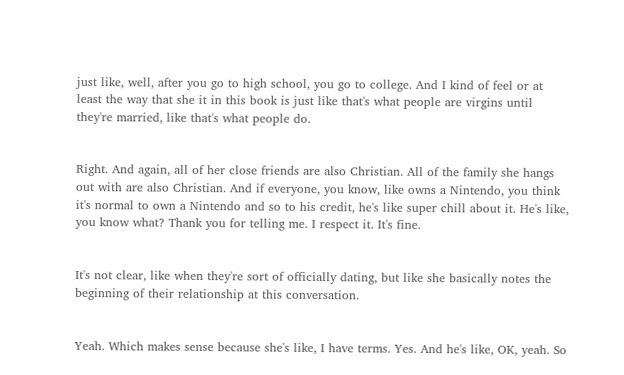just like, well, after you go to high school, you go to college. And I kind of feel or at least the way that she it in this book is just like that's what people are virgins until they're married, like that's what people do.


Right. And again, all of her close friends are also Christian. All of the family she hangs out with are also Christian. And if everyone, you know, like owns a Nintendo, you think it's normal to own a Nintendo and so to his credit, he's like super chill about it. He's like, you know what? Thank you for telling me. I respect it. It's fine.


It's not clear, like when they're sort of officially dating, but like she basically notes the beginning of their relationship at this conversation.


Yeah. Which makes sense because she's like, I have terms. Yes. And he's like, OK, yeah. So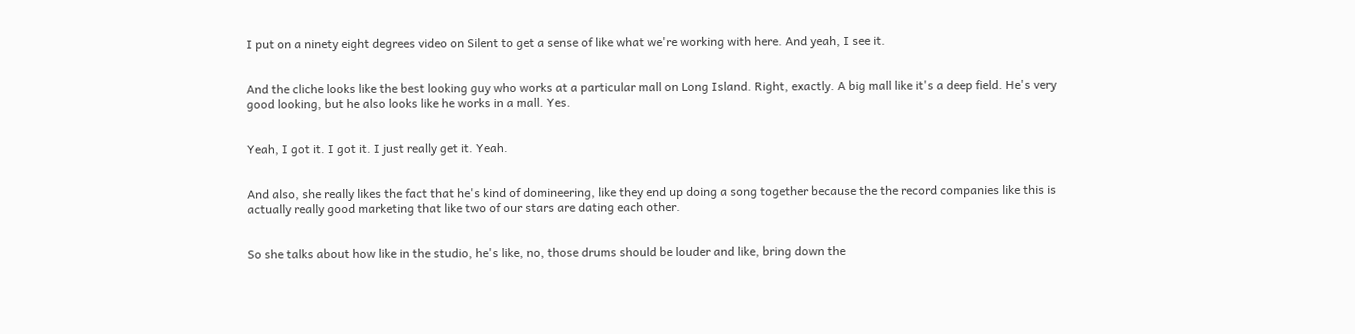I put on a ninety eight degrees video on Silent to get a sense of like what we're working with here. And yeah, I see it.


And the cliche looks like the best looking guy who works at a particular mall on Long Island. Right, exactly. A big mall like it's a deep field. He's very good looking, but he also looks like he works in a mall. Yes.


Yeah, I got it. I got it. I just really get it. Yeah.


And also, she really likes the fact that he's kind of domineering, like they end up doing a song together because the the record companies like this is actually really good marketing that like two of our stars are dating each other.


So she talks about how like in the studio, he's like, no, those drums should be louder and like, bring down the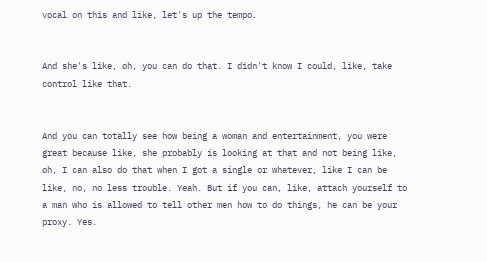vocal on this and like, let's up the tempo.


And she's like, oh, you can do that. I didn't know I could, like, take control like that.


And you can totally see how being a woman and entertainment, you were great because like, she probably is looking at that and not being like, oh, I can also do that when I got a single or whatever, like I can be like, no, no less trouble. Yeah. But if you can, like, attach yourself to a man who is allowed to tell other men how to do things, he can be your proxy. Yes.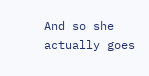And so she actually goes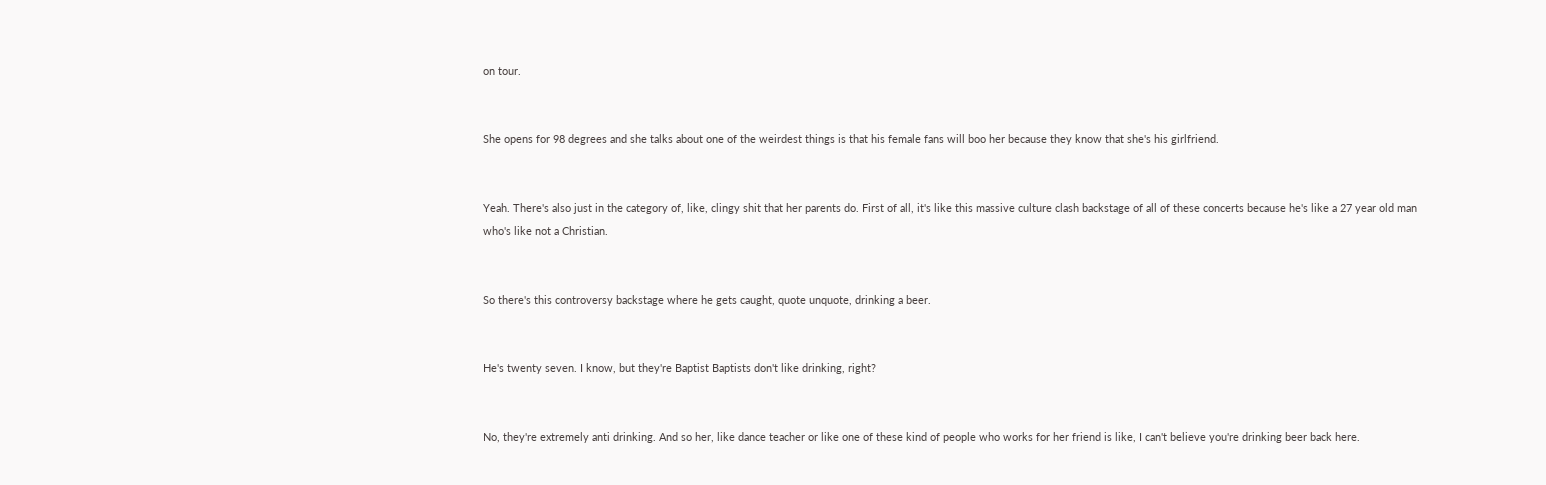on tour.


She opens for 98 degrees and she talks about one of the weirdest things is that his female fans will boo her because they know that she's his girlfriend.


Yeah. There's also just in the category of, like, clingy shit that her parents do. First of all, it's like this massive culture clash backstage of all of these concerts because he's like a 27 year old man who's like not a Christian.


So there's this controversy backstage where he gets caught, quote unquote, drinking a beer.


He's twenty seven. I know, but they're Baptist Baptists don't like drinking, right?


No, they're extremely anti drinking. And so her, like dance teacher or like one of these kind of people who works for her friend is like, I can't believe you're drinking beer back here.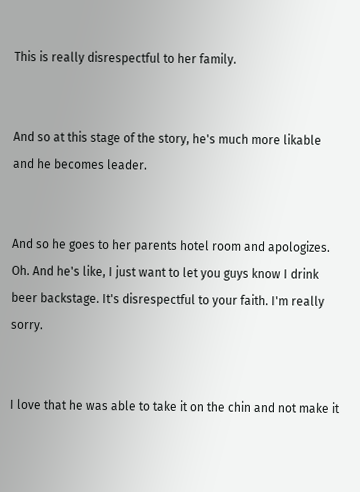This is really disrespectful to her family.


And so at this stage of the story, he's much more likable and he becomes leader.


And so he goes to her parents hotel room and apologizes. Oh. And he's like, I just want to let you guys know I drink beer backstage. It's disrespectful to your faith. I'm really sorry.


I love that he was able to take it on the chin and not make it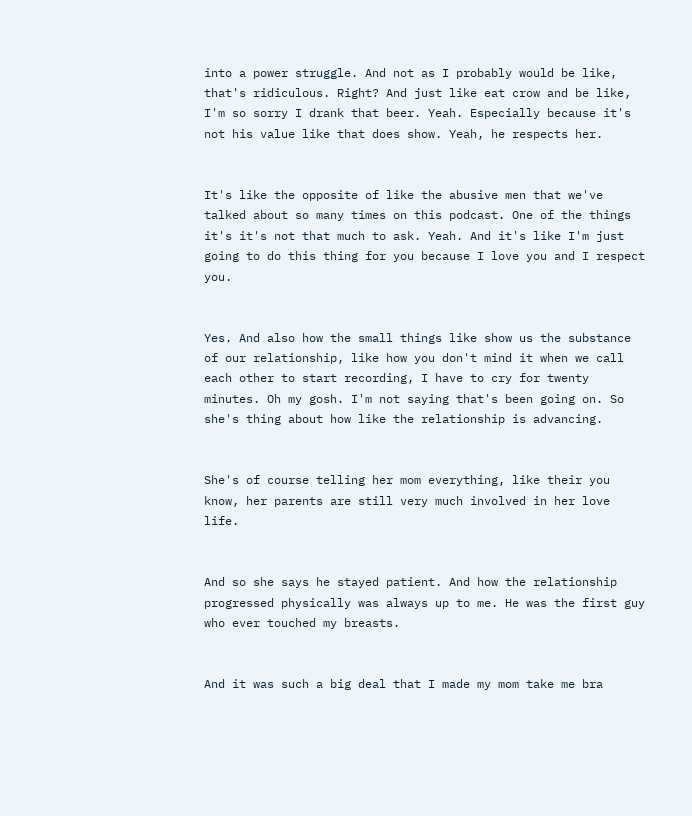into a power struggle. And not as I probably would be like, that's ridiculous. Right? And just like eat crow and be like, I'm so sorry I drank that beer. Yeah. Especially because it's not his value like that does show. Yeah, he respects her.


It's like the opposite of like the abusive men that we've talked about so many times on this podcast. One of the things it's it's not that much to ask. Yeah. And it's like I'm just going to do this thing for you because I love you and I respect you.


Yes. And also how the small things like show us the substance of our relationship, like how you don't mind it when we call each other to start recording, I have to cry for twenty minutes. Oh my gosh. I'm not saying that's been going on. So she's thing about how like the relationship is advancing.


She's of course telling her mom everything, like their you know, her parents are still very much involved in her love life.


And so she says he stayed patient. And how the relationship progressed physically was always up to me. He was the first guy who ever touched my breasts.


And it was such a big deal that I made my mom take me bra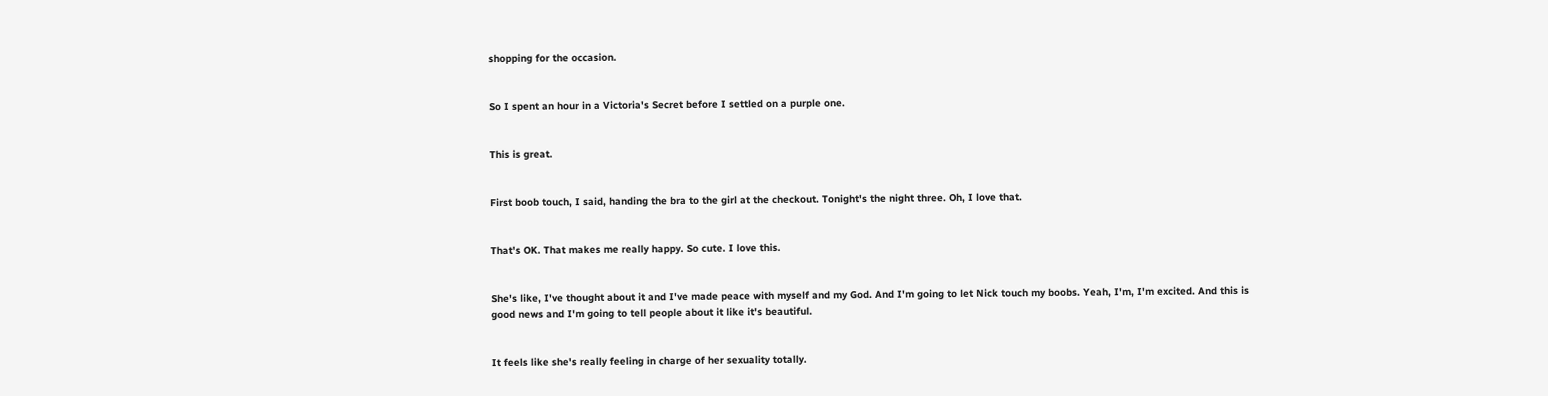shopping for the occasion.


So I spent an hour in a Victoria's Secret before I settled on a purple one.


This is great.


First boob touch, I said, handing the bra to the girl at the checkout. Tonight's the night three. Oh, I love that.


That's OK. That makes me really happy. So cute. I love this.


She's like, I've thought about it and I've made peace with myself and my God. And I'm going to let Nick touch my boobs. Yeah, I'm, I'm excited. And this is good news and I'm going to tell people about it like it's beautiful.


It feels like she's really feeling in charge of her sexuality totally.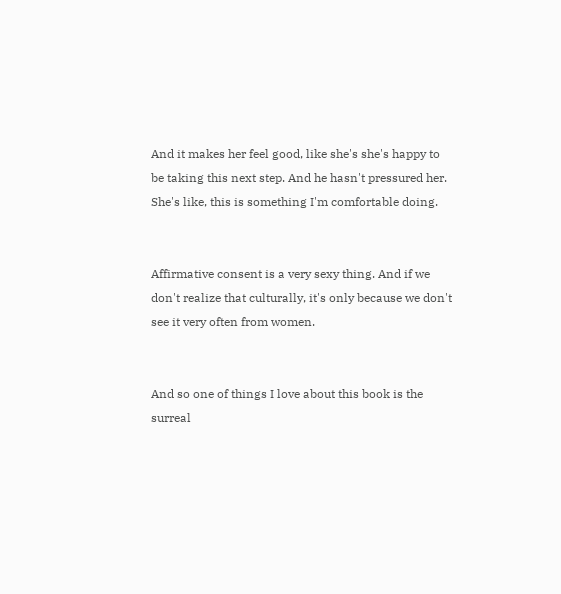And it makes her feel good, like she's she's happy to be taking this next step. And he hasn't pressured her. She's like, this is something I'm comfortable doing.


Affirmative consent is a very sexy thing. And if we don't realize that culturally, it's only because we don't see it very often from women.


And so one of things I love about this book is the surreal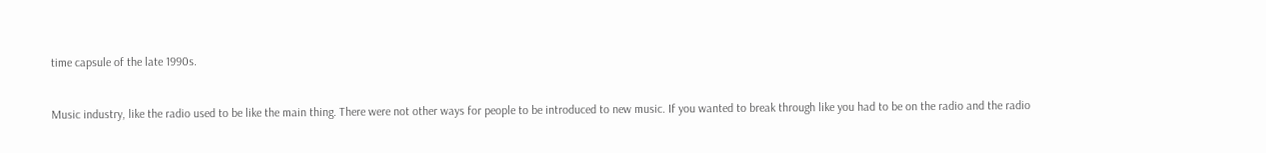time capsule of the late 1990s.


Music industry, like the radio used to be like the main thing. There were not other ways for people to be introduced to new music. If you wanted to break through like you had to be on the radio and the radio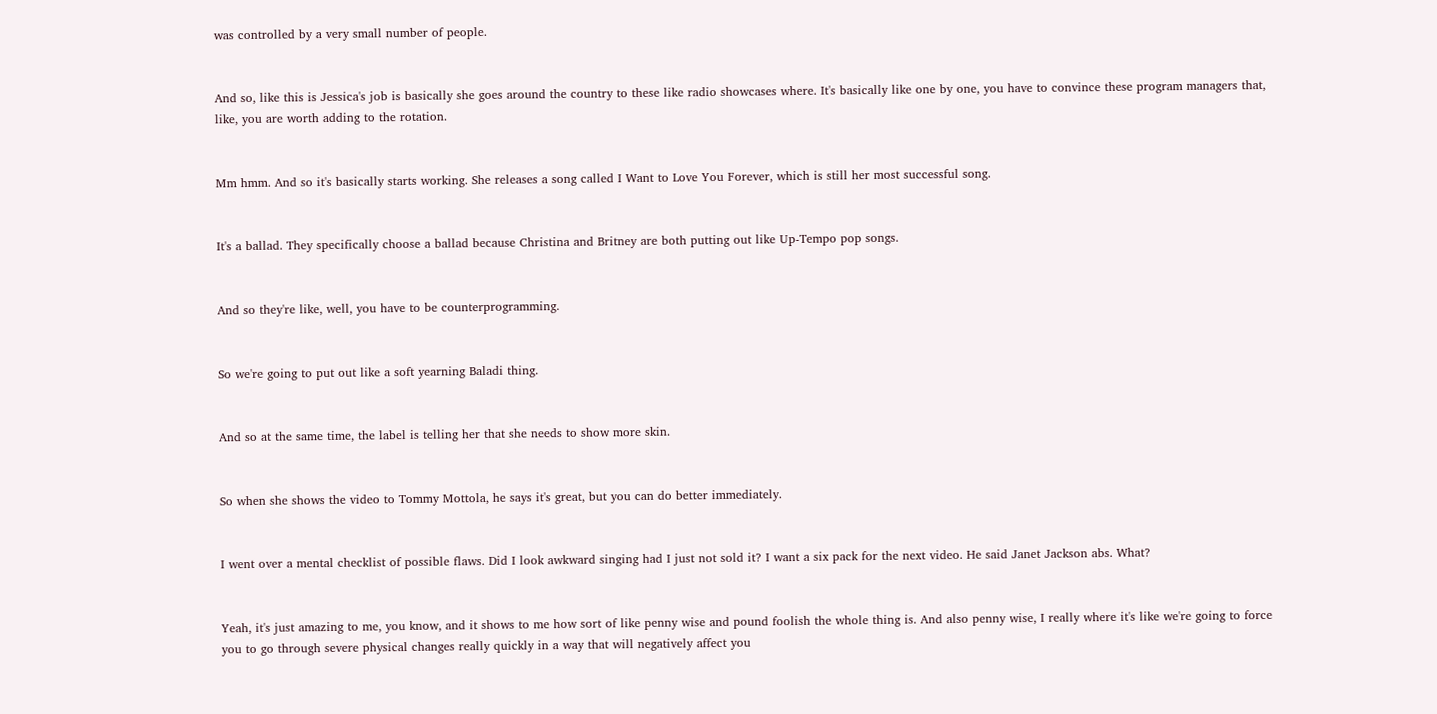was controlled by a very small number of people.


And so, like this is Jessica's job is basically she goes around the country to these like radio showcases where. It's basically like one by one, you have to convince these program managers that, like, you are worth adding to the rotation.


Mm hmm. And so it's basically starts working. She releases a song called I Want to Love You Forever, which is still her most successful song.


It's a ballad. They specifically choose a ballad because Christina and Britney are both putting out like Up-Tempo pop songs.


And so they're like, well, you have to be counterprogramming.


So we're going to put out like a soft yearning Baladi thing.


And so at the same time, the label is telling her that she needs to show more skin.


So when she shows the video to Tommy Mottola, he says it's great, but you can do better immediately.


I went over a mental checklist of possible flaws. Did I look awkward singing had I just not sold it? I want a six pack for the next video. He said Janet Jackson abs. What?


Yeah, it's just amazing to me, you know, and it shows to me how sort of like penny wise and pound foolish the whole thing is. And also penny wise, I really where it's like we're going to force you to go through severe physical changes really quickly in a way that will negatively affect you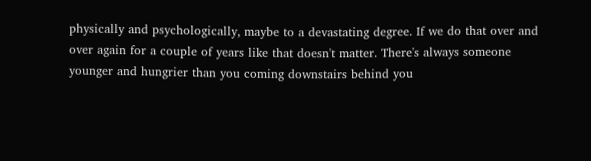physically and psychologically, maybe to a devastating degree. If we do that over and over again for a couple of years like that doesn't matter. There's always someone younger and hungrier than you coming downstairs behind you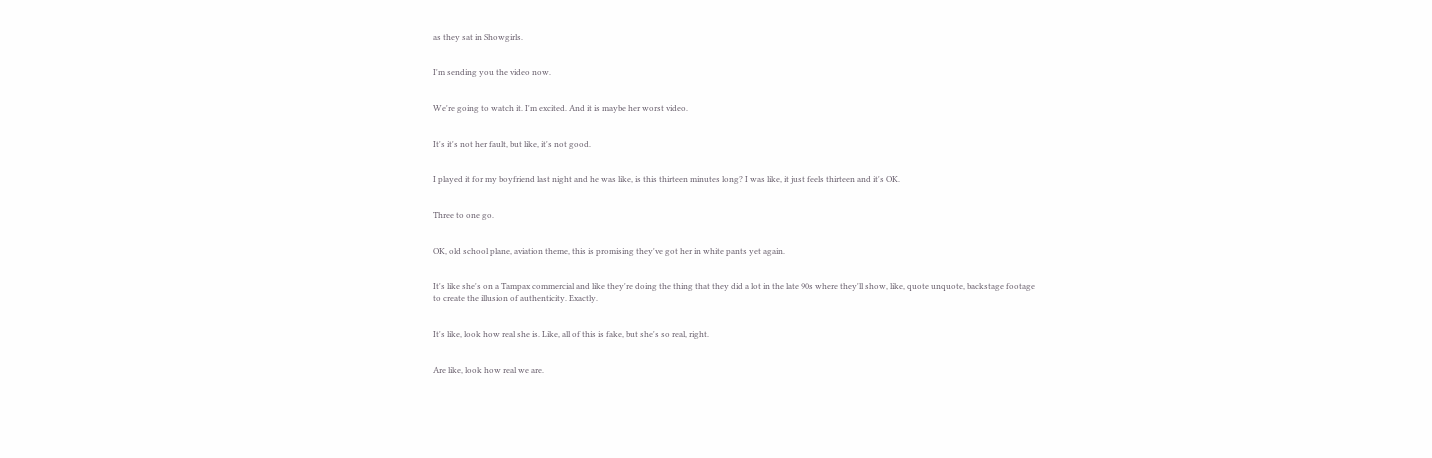as they sat in Showgirls.


I'm sending you the video now.


We're going to watch it. I'm excited. And it is maybe her worst video.


It's it's not her fault, but like, it's not good.


I played it for my boyfriend last night and he was like, is this thirteen minutes long? I was like, it just feels thirteen and it's OK.


Three to one go.


OK, old school plane, aviation theme, this is promising they've got her in white pants yet again.


It's like she's on a Tampax commercial and like they're doing the thing that they did a lot in the late 90s where they'll show, like, quote unquote, backstage footage to create the illusion of authenticity. Exactly.


It's like, look how real she is. Like, all of this is fake, but she's so real, right.


Are like, look how real we are.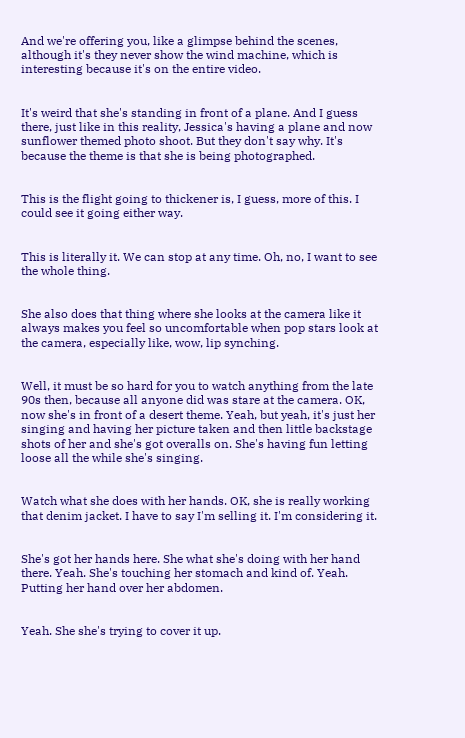And we're offering you, like a glimpse behind the scenes, although it's they never show the wind machine, which is interesting because it's on the entire video.


It's weird that she's standing in front of a plane. And I guess there, just like in this reality, Jessica's having a plane and now sunflower themed photo shoot. But they don't say why. It's because the theme is that she is being photographed.


This is the flight going to thickener is, I guess, more of this. I could see it going either way.


This is literally it. We can stop at any time. Oh, no, I want to see the whole thing.


She also does that thing where she looks at the camera like it always makes you feel so uncomfortable when pop stars look at the camera, especially like, wow, lip synching.


Well, it must be so hard for you to watch anything from the late 90s then, because all anyone did was stare at the camera. OK, now she's in front of a desert theme. Yeah, but yeah, it's just her singing and having her picture taken and then little backstage shots of her and she's got overalls on. She's having fun letting loose all the while she's singing.


Watch what she does with her hands. OK, she is really working that denim jacket. I have to say I'm selling it. I'm considering it.


She's got her hands here. She what she's doing with her hand there. Yeah. She's touching her stomach and kind of. Yeah. Putting her hand over her abdomen.


Yeah. She she's trying to cover it up.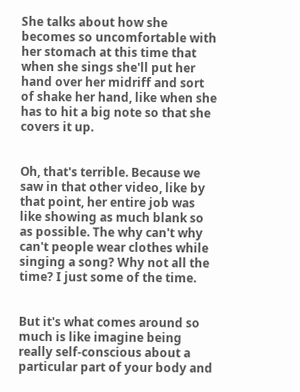She talks about how she becomes so uncomfortable with her stomach at this time that when she sings she'll put her hand over her midriff and sort of shake her hand, like when she has to hit a big note so that she covers it up.


Oh, that's terrible. Because we saw in that other video, like by that point, her entire job was like showing as much blank so as possible. The why can't why can't people wear clothes while singing a song? Why not all the time? I just some of the time.


But it's what comes around so much is like imagine being really self-conscious about a particular part of your body and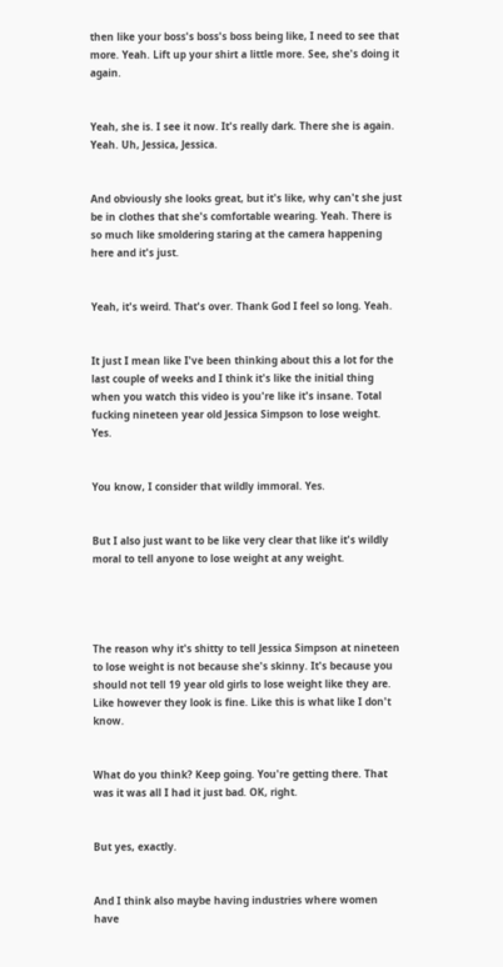then like your boss's boss's boss being like, I need to see that more. Yeah. Lift up your shirt a little more. See, she's doing it again.


Yeah, she is. I see it now. It's really dark. There she is again. Yeah. Uh, Jessica, Jessica.


And obviously she looks great, but it's like, why can't she just be in clothes that she's comfortable wearing. Yeah. There is so much like smoldering staring at the camera happening here and it's just.


Yeah, it's weird. That's over. Thank God I feel so long. Yeah.


It just I mean like I've been thinking about this a lot for the last couple of weeks and I think it's like the initial thing when you watch this video is you're like it's insane. Total fucking nineteen year old Jessica Simpson to lose weight. Yes.


You know, I consider that wildly immoral. Yes.


But I also just want to be like very clear that like it's wildly moral to tell anyone to lose weight at any weight.




The reason why it's shitty to tell Jessica Simpson at nineteen to lose weight is not because she's skinny. It's because you should not tell 19 year old girls to lose weight like they are. Like however they look is fine. Like this is what like I don't know.


What do you think? Keep going. You're getting there. That was it was all I had it just bad. OK, right.


But yes, exactly.


And I think also maybe having industries where women have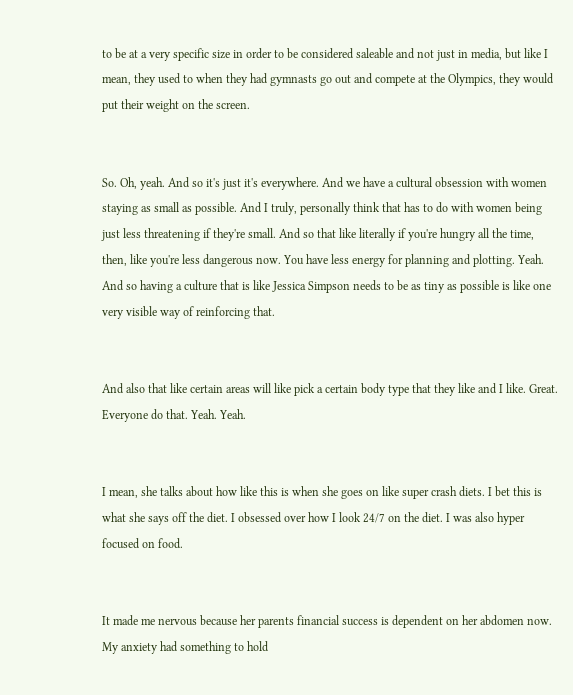to be at a very specific size in order to be considered saleable and not just in media, but like I mean, they used to when they had gymnasts go out and compete at the Olympics, they would put their weight on the screen.


So. Oh, yeah. And so it's just it's everywhere. And we have a cultural obsession with women staying as small as possible. And I truly, personally think that has to do with women being just less threatening if they're small. And so that like literally if you're hungry all the time, then, like you're less dangerous now. You have less energy for planning and plotting. Yeah. And so having a culture that is like Jessica Simpson needs to be as tiny as possible is like one very visible way of reinforcing that.


And also that like certain areas will like pick a certain body type that they like and I like. Great. Everyone do that. Yeah. Yeah.


I mean, she talks about how like this is when she goes on like super crash diets. I bet this is what she says off the diet. I obsessed over how I look 24/7 on the diet. I was also hyper focused on food.


It made me nervous because her parents financial success is dependent on her abdomen now. My anxiety had something to hold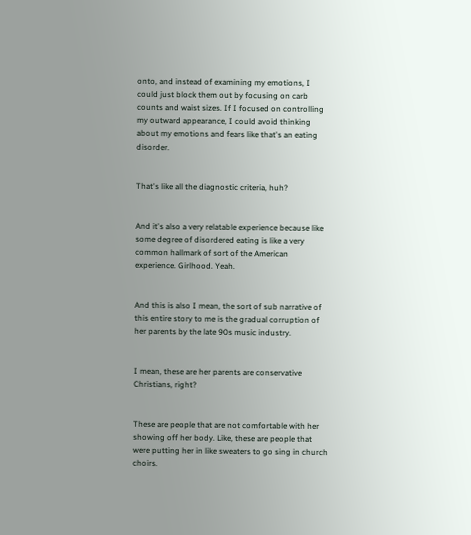onto, and instead of examining my emotions, I could just block them out by focusing on carb counts and waist sizes. If I focused on controlling my outward appearance, I could avoid thinking about my emotions and fears like that's an eating disorder.


That's like all the diagnostic criteria, huh?


And it's also a very relatable experience because like some degree of disordered eating is like a very common hallmark of sort of the American experience. Girlhood. Yeah.


And this is also I mean, the sort of sub narrative of this entire story to me is the gradual corruption of her parents by the late 90s music industry.


I mean, these are her parents are conservative Christians, right?


These are people that are not comfortable with her showing off her body. Like, these are people that were putting her in like sweaters to go sing in church choirs.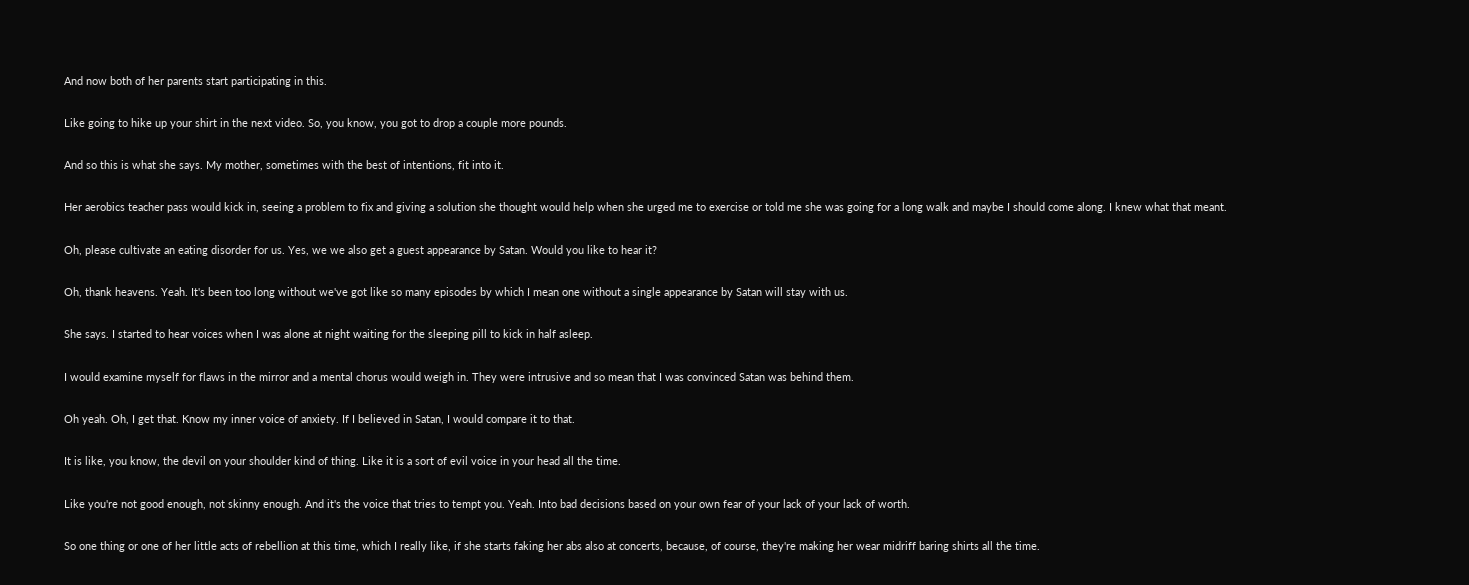And now both of her parents start participating in this.


Like going to hike up your shirt in the next video. So, you know, you got to drop a couple more pounds.


And so this is what she says. My mother, sometimes with the best of intentions, fit into it.


Her aerobics teacher pass would kick in, seeing a problem to fix and giving a solution she thought would help when she urged me to exercise or told me she was going for a long walk and maybe I should come along. I knew what that meant.


Oh, please cultivate an eating disorder for us. Yes, we we also get a guest appearance by Satan. Would you like to hear it?


Oh, thank heavens. Yeah. It's been too long without we've got like so many episodes by which I mean one without a single appearance by Satan will stay with us.


She says. I started to hear voices when I was alone at night waiting for the sleeping pill to kick in half asleep.


I would examine myself for flaws in the mirror and a mental chorus would weigh in. They were intrusive and so mean that I was convinced Satan was behind them.


Oh yeah. Oh, I get that. Know my inner voice of anxiety. If I believed in Satan, I would compare it to that.


It is like, you know, the devil on your shoulder kind of thing. Like it is a sort of evil voice in your head all the time.


Like you're not good enough, not skinny enough. And it's the voice that tries to tempt you. Yeah. Into bad decisions based on your own fear of your lack of your lack of worth.


So one thing or one of her little acts of rebellion at this time, which I really like, if she starts faking her abs also at concerts, because, of course, they're making her wear midriff baring shirts all the time.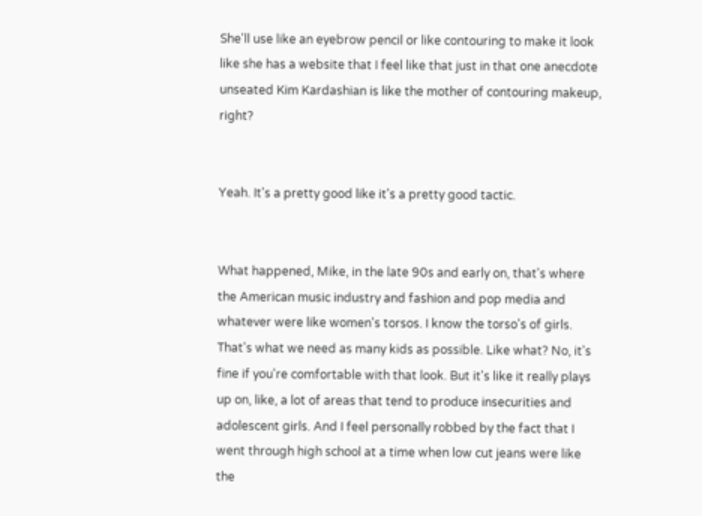She'll use like an eyebrow pencil or like contouring to make it look like she has a website that I feel like that just in that one anecdote unseated Kim Kardashian is like the mother of contouring makeup, right?


Yeah. It's a pretty good like it's a pretty good tactic.


What happened, Mike, in the late 90s and early on, that's where the American music industry and fashion and pop media and whatever were like women's torsos. I know the torso's of girls. That's what we need as many kids as possible. Like what? No, it's fine if you're comfortable with that look. But it's like it really plays up on, like, a lot of areas that tend to produce insecurities and adolescent girls. And I feel personally robbed by the fact that I went through high school at a time when low cut jeans were like the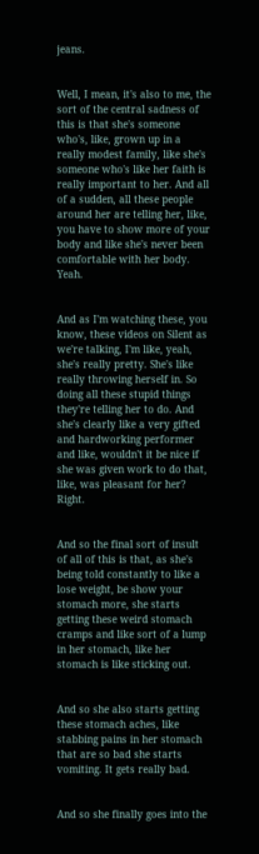jeans.


Well, I mean, it's also to me, the sort of the central sadness of this is that she's someone who's, like, grown up in a really modest family, like she's someone who's like her faith is really important to her. And all of a sudden, all these people around her are telling her, like, you have to show more of your body and like she's never been comfortable with her body. Yeah.


And as I'm watching these, you know, these videos on Silent as we're talking, I'm like, yeah, she's really pretty. She's like really throwing herself in. So doing all these stupid things they're telling her to do. And she's clearly like a very gifted and hardworking performer and like, wouldn't it be nice if she was given work to do that, like, was pleasant for her? Right.


And so the final sort of insult of all of this is that, as she's being told constantly to like a lose weight, be show your stomach more, she starts getting these weird stomach cramps and like sort of a lump in her stomach, like her stomach is like sticking out.


And so she also starts getting these stomach aches, like stabbing pains in her stomach that are so bad she starts vomiting. It gets really bad.


And so she finally goes into the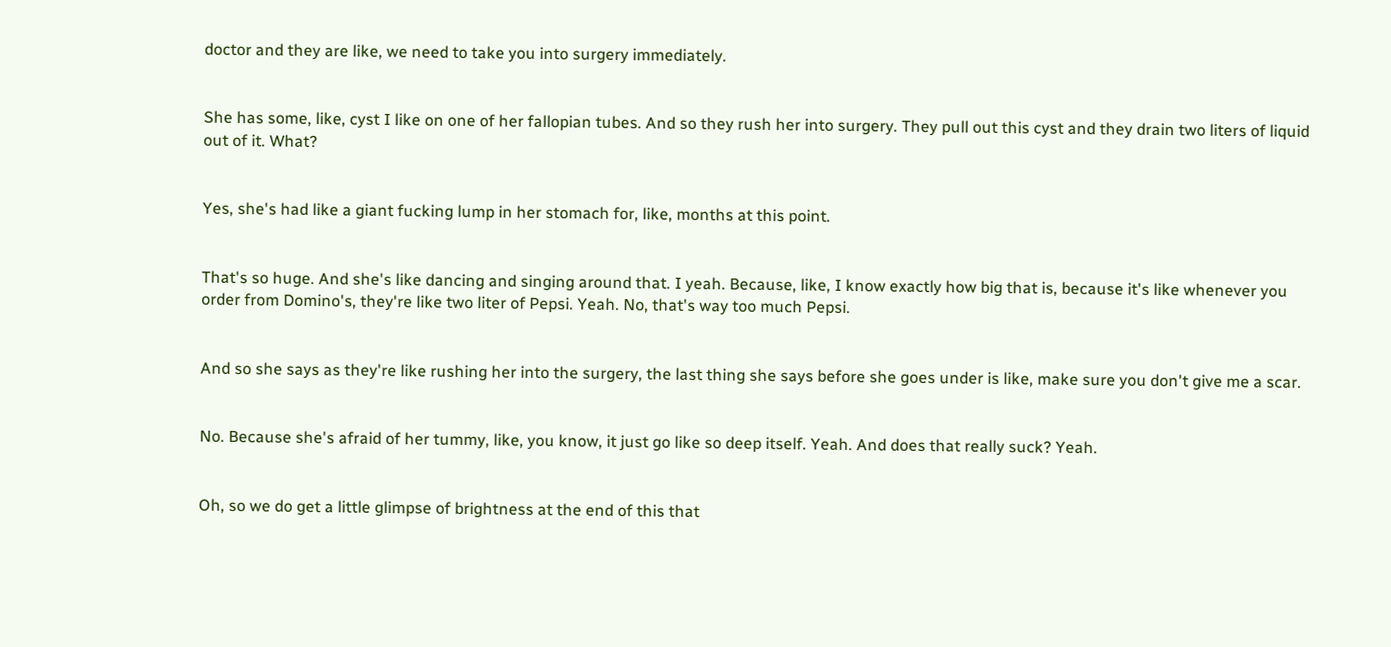doctor and they are like, we need to take you into surgery immediately.


She has some, like, cyst I like on one of her fallopian tubes. And so they rush her into surgery. They pull out this cyst and they drain two liters of liquid out of it. What?


Yes, she's had like a giant fucking lump in her stomach for, like, months at this point.


That's so huge. And she's like dancing and singing around that. I yeah. Because, like, I know exactly how big that is, because it's like whenever you order from Domino's, they're like two liter of Pepsi. Yeah. No, that's way too much Pepsi.


And so she says as they're like rushing her into the surgery, the last thing she says before she goes under is like, make sure you don't give me a scar.


No. Because she's afraid of her tummy, like, you know, it just go like so deep itself. Yeah. And does that really suck? Yeah.


Oh, so we do get a little glimpse of brightness at the end of this that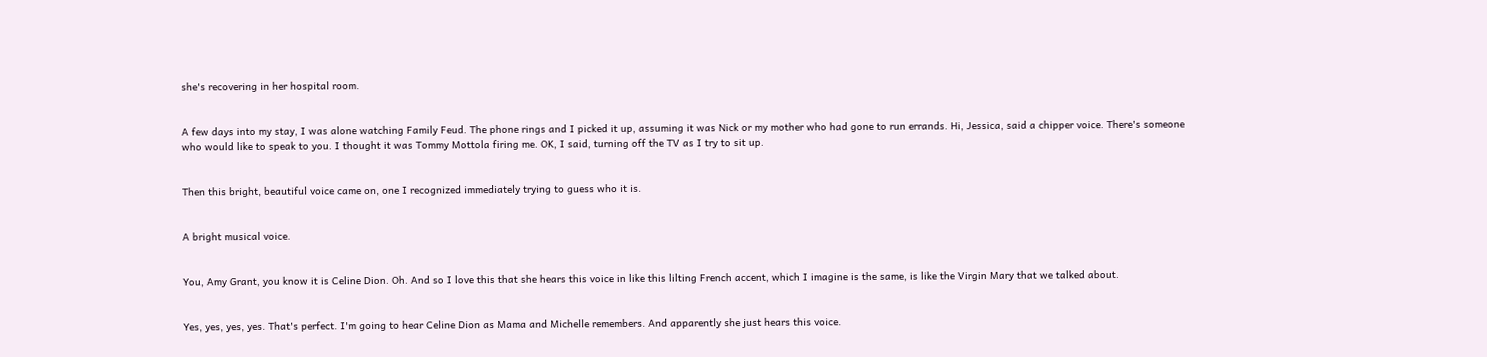she's recovering in her hospital room.


A few days into my stay, I was alone watching Family Feud. The phone rings and I picked it up, assuming it was Nick or my mother who had gone to run errands. Hi, Jessica, said a chipper voice. There's someone who would like to speak to you. I thought it was Tommy Mottola firing me. OK, I said, turning off the TV as I try to sit up.


Then this bright, beautiful voice came on, one I recognized immediately trying to guess who it is.


A bright musical voice.


You, Amy Grant, you know it is Celine Dion. Oh. And so I love this that she hears this voice in like this lilting French accent, which I imagine is the same, is like the Virgin Mary that we talked about.


Yes, yes, yes, yes. That's perfect. I'm going to hear Celine Dion as Mama and Michelle remembers. And apparently she just hears this voice.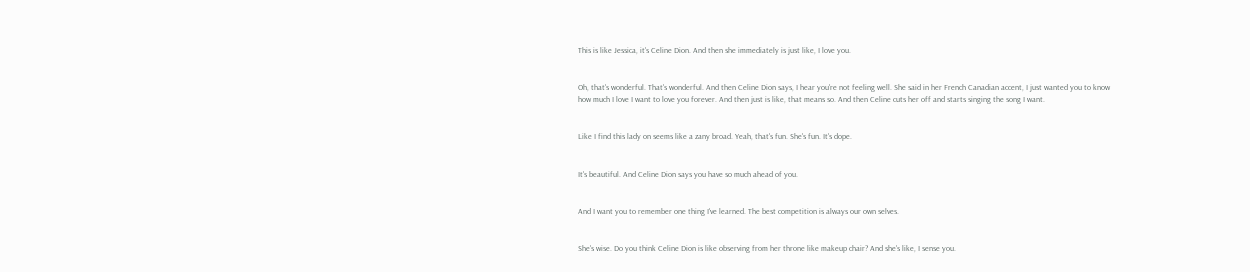This is like Jessica, it's Celine Dion. And then she immediately is just like, I love you.


Oh, that's wonderful. That's wonderful. And then Celine Dion says, I hear you're not feeling well. She said in her French Canadian accent, I just wanted you to know how much I love I want to love you forever. And then just is like, that means so. And then Celine cuts her off and starts singing the song I want.


Like I find this lady on seems like a zany broad. Yeah, that's fun. She's fun. It's dope.


It's beautiful. And Celine Dion says you have so much ahead of you.


And I want you to remember one thing I've learned. The best competition is always our own selves.


She's wise. Do you think Celine Dion is like observing from her throne like makeup chair? And she's like, I sense you.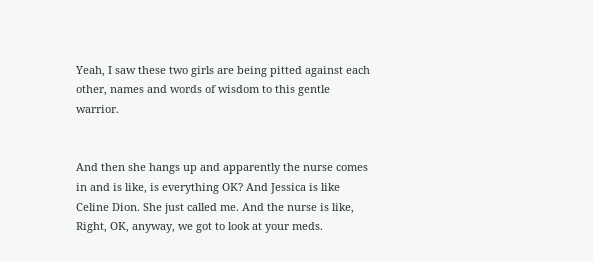Yeah, I saw these two girls are being pitted against each other, names and words of wisdom to this gentle warrior.


And then she hangs up and apparently the nurse comes in and is like, is everything OK? And Jessica is like Celine Dion. She just called me. And the nurse is like, Right, OK, anyway, we got to look at your meds.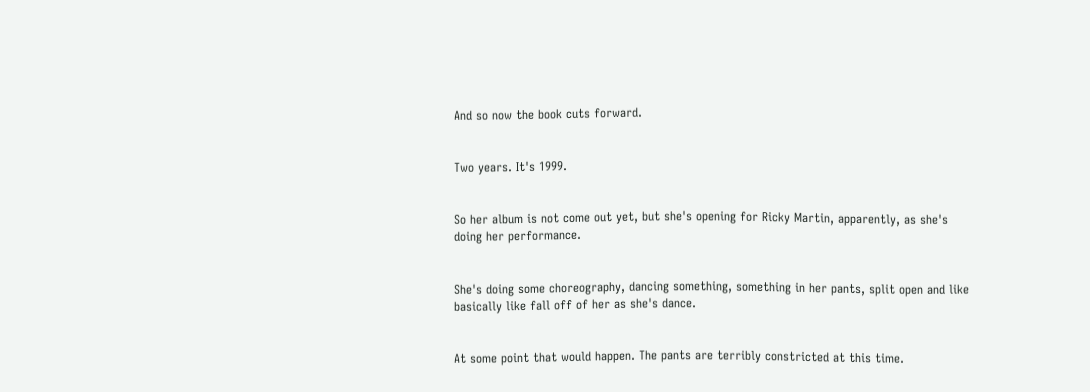And so now the book cuts forward.


Two years. It's 1999.


So her album is not come out yet, but she's opening for Ricky Martin, apparently, as she's doing her performance.


She's doing some choreography, dancing something, something in her pants, split open and like basically like fall off of her as she's dance.


At some point that would happen. The pants are terribly constricted at this time.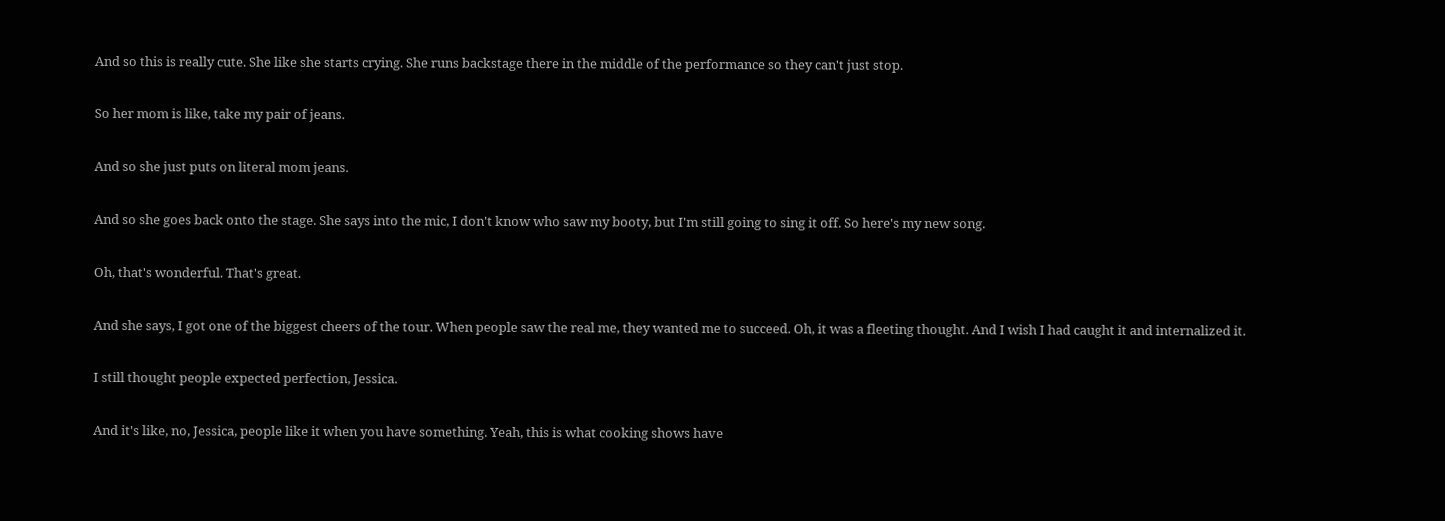And so this is really cute. She like she starts crying. She runs backstage there in the middle of the performance so they can't just stop.


So her mom is like, take my pair of jeans.


And so she just puts on literal mom jeans.


And so she goes back onto the stage. She says into the mic, I don't know who saw my booty, but I'm still going to sing it off. So here's my new song.


Oh, that's wonderful. That's great.


And she says, I got one of the biggest cheers of the tour. When people saw the real me, they wanted me to succeed. Oh, it was a fleeting thought. And I wish I had caught it and internalized it.


I still thought people expected perfection, Jessica.


And it's like, no, Jessica, people like it when you have something. Yeah, this is what cooking shows have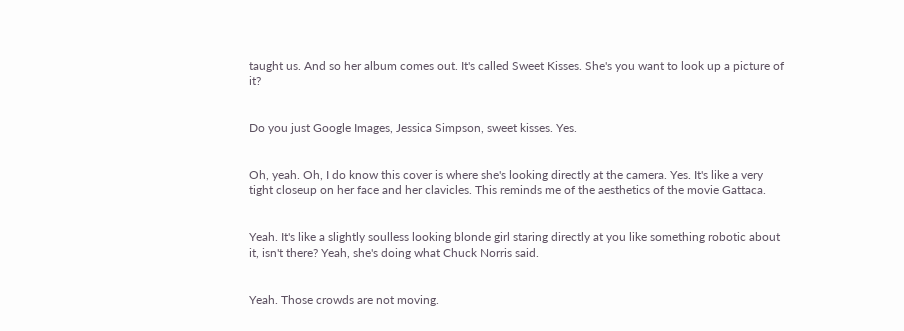taught us. And so her album comes out. It's called Sweet Kisses. She's you want to look up a picture of it?


Do you just Google Images, Jessica Simpson, sweet kisses. Yes.


Oh, yeah. Oh, I do know this cover is where she's looking directly at the camera. Yes. It's like a very tight closeup on her face and her clavicles. This reminds me of the aesthetics of the movie Gattaca.


Yeah. It's like a slightly soulless looking blonde girl staring directly at you like something robotic about it, isn't there? Yeah, she's doing what Chuck Norris said.


Yeah. Those crowds are not moving.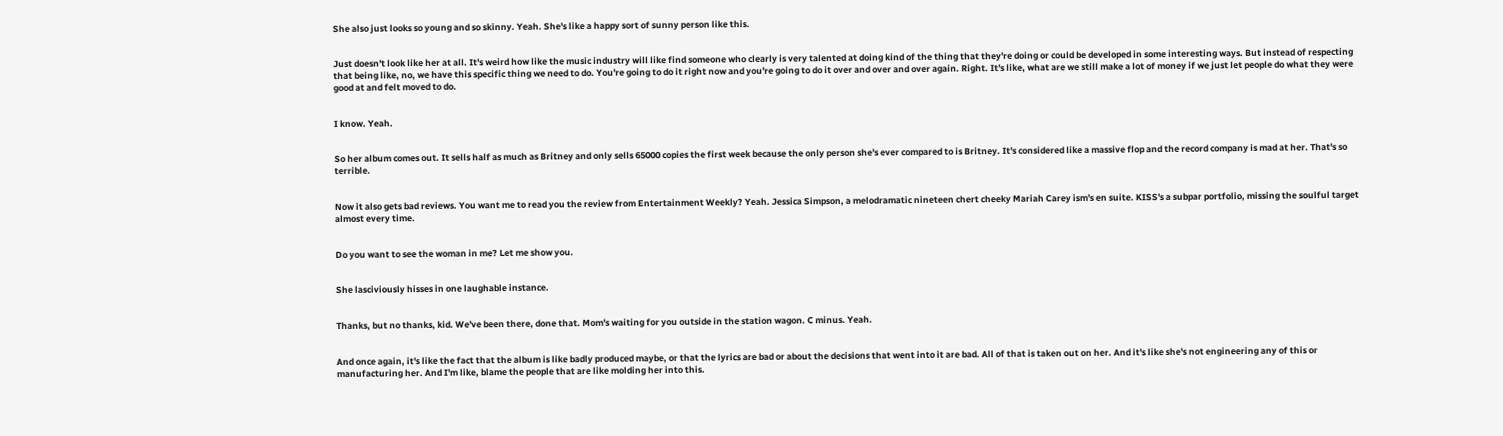She also just looks so young and so skinny. Yeah. She's like a happy sort of sunny person like this.


Just doesn't look like her at all. It's weird how like the music industry will like find someone who clearly is very talented at doing kind of the thing that they're doing or could be developed in some interesting ways. But instead of respecting that being like, no, we have this specific thing we need to do. You're going to do it right now and you're going to do it over and over and over again. Right. It's like, what are we still make a lot of money if we just let people do what they were good at and felt moved to do.


I know. Yeah.


So her album comes out. It sells half as much as Britney and only sells 65000 copies the first week because the only person she's ever compared to is Britney. It's considered like a massive flop and the record company is mad at her. That's so terrible.


Now it also gets bad reviews. You want me to read you the review from Entertainment Weekly? Yeah. Jessica Simpson, a melodramatic nineteen chert cheeky Mariah Carey ism's en suite. KISS's a subpar portfolio, missing the soulful target almost every time.


Do you want to see the woman in me? Let me show you.


She lasciviously hisses in one laughable instance.


Thanks, but no thanks, kid. We've been there, done that. Mom's waiting for you outside in the station wagon. C minus. Yeah.


And once again, it's like the fact that the album is like badly produced maybe, or that the lyrics are bad or about the decisions that went into it are bad. All of that is taken out on her. And it's like she's not engineering any of this or manufacturing her. And I'm like, blame the people that are like molding her into this.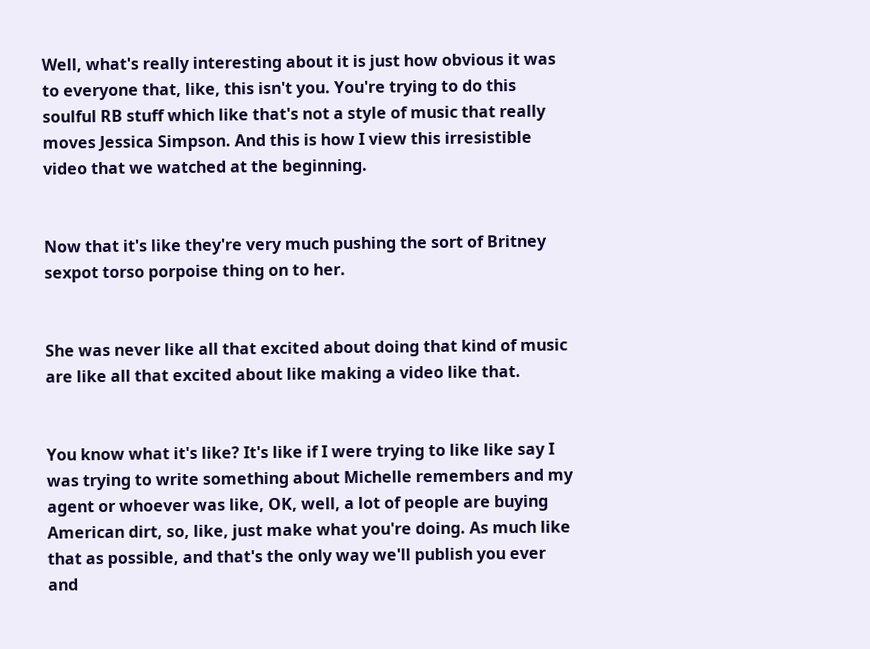Well, what's really interesting about it is just how obvious it was to everyone that, like, this isn't you. You're trying to do this soulful RB stuff which like that's not a style of music that really moves Jessica Simpson. And this is how I view this irresistible video that we watched at the beginning.


Now that it's like they're very much pushing the sort of Britney sexpot torso porpoise thing on to her.


She was never like all that excited about doing that kind of music are like all that excited about like making a video like that.


You know what it's like? It's like if I were trying to like like say I was trying to write something about Michelle remembers and my agent or whoever was like, OK, well, a lot of people are buying American dirt, so, like, just make what you're doing. As much like that as possible, and that's the only way we'll publish you ever and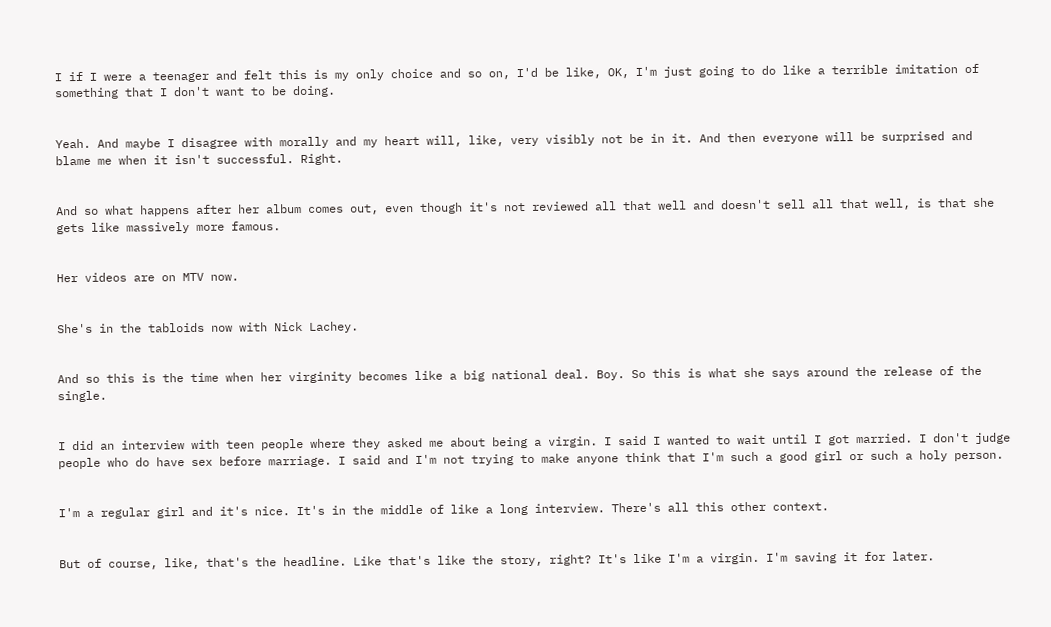I if I were a teenager and felt this is my only choice and so on, I'd be like, OK, I'm just going to do like a terrible imitation of something that I don't want to be doing.


Yeah. And maybe I disagree with morally and my heart will, like, very visibly not be in it. And then everyone will be surprised and blame me when it isn't successful. Right.


And so what happens after her album comes out, even though it's not reviewed all that well and doesn't sell all that well, is that she gets like massively more famous.


Her videos are on MTV now.


She's in the tabloids now with Nick Lachey.


And so this is the time when her virginity becomes like a big national deal. Boy. So this is what she says around the release of the single.


I did an interview with teen people where they asked me about being a virgin. I said I wanted to wait until I got married. I don't judge people who do have sex before marriage. I said and I'm not trying to make anyone think that I'm such a good girl or such a holy person.


I'm a regular girl and it's nice. It's in the middle of like a long interview. There's all this other context.


But of course, like, that's the headline. Like that's like the story, right? It's like I'm a virgin. I'm saving it for later.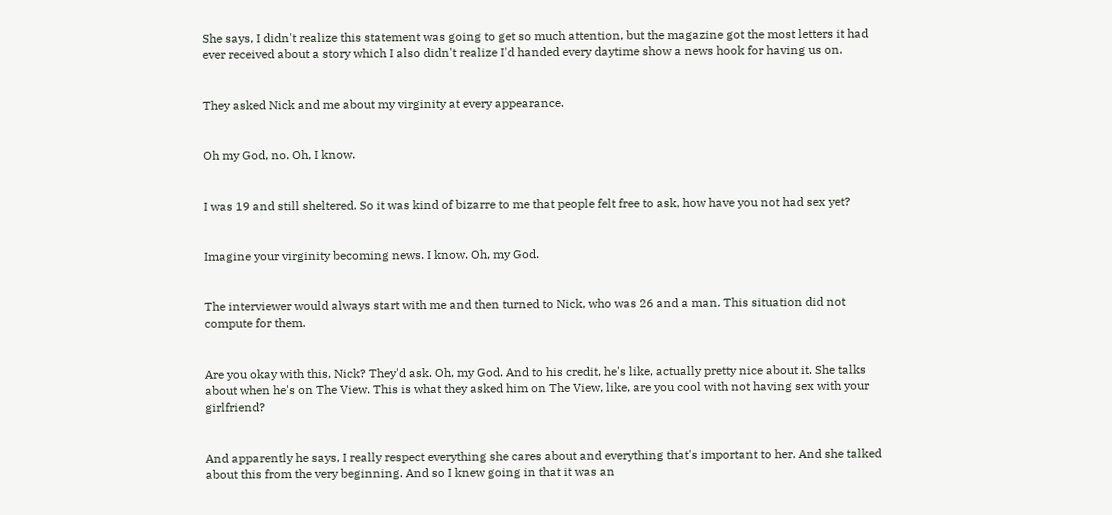She says, I didn't realize this statement was going to get so much attention, but the magazine got the most letters it had ever received about a story which I also didn't realize I'd handed every daytime show a news hook for having us on.


They asked Nick and me about my virginity at every appearance.


Oh my God, no. Oh, I know.


I was 19 and still sheltered. So it was kind of bizarre to me that people felt free to ask, how have you not had sex yet?


Imagine your virginity becoming news. I know. Oh, my God.


The interviewer would always start with me and then turned to Nick, who was 26 and a man. This situation did not compute for them.


Are you okay with this, Nick? They'd ask. Oh, my God. And to his credit, he's like, actually pretty nice about it. She talks about when he's on The View. This is what they asked him on The View, like, are you cool with not having sex with your girlfriend?


And apparently he says, I really respect everything she cares about and everything that's important to her. And she talked about this from the very beginning. And so I knew going in that it was an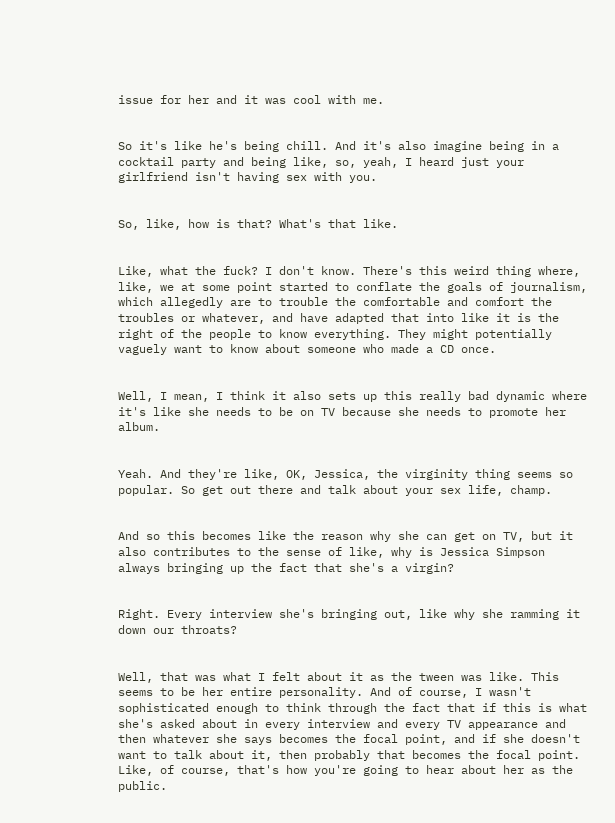issue for her and it was cool with me.


So it's like he's being chill. And it's also imagine being in a cocktail party and being like, so, yeah, I heard just your girlfriend isn't having sex with you.


So, like, how is that? What's that like.


Like, what the fuck? I don't know. There's this weird thing where, like, we at some point started to conflate the goals of journalism, which allegedly are to trouble the comfortable and comfort the troubles or whatever, and have adapted that into like it is the right of the people to know everything. They might potentially vaguely want to know about someone who made a CD once.


Well, I mean, I think it also sets up this really bad dynamic where it's like she needs to be on TV because she needs to promote her album.


Yeah. And they're like, OK, Jessica, the virginity thing seems so popular. So get out there and talk about your sex life, champ.


And so this becomes like the reason why she can get on TV, but it also contributes to the sense of like, why is Jessica Simpson always bringing up the fact that she's a virgin?


Right. Every interview she's bringing out, like why she ramming it down our throats?


Well, that was what I felt about it as the tween was like. This seems to be her entire personality. And of course, I wasn't sophisticated enough to think through the fact that if this is what she's asked about in every interview and every TV appearance and then whatever she says becomes the focal point, and if she doesn't want to talk about it, then probably that becomes the focal point. Like, of course, that's how you're going to hear about her as the public.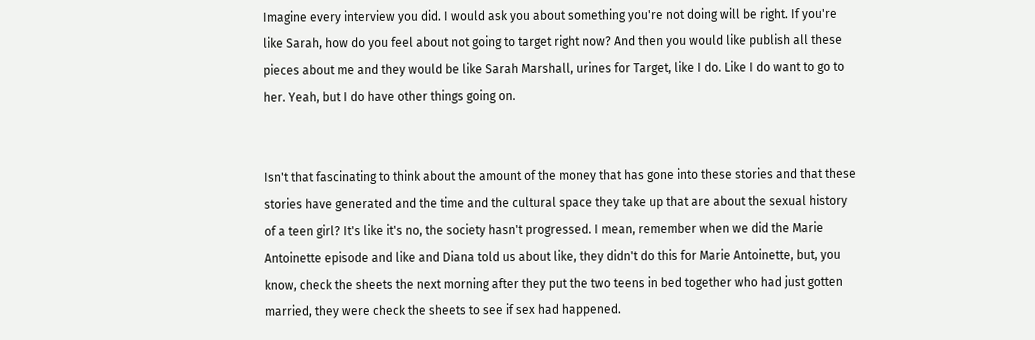Imagine every interview you did. I would ask you about something you're not doing will be right. If you're like Sarah, how do you feel about not going to target right now? And then you would like publish all these pieces about me and they would be like Sarah Marshall, urines for Target, like I do. Like I do want to go to her. Yeah, but I do have other things going on.


Isn't that fascinating to think about the amount of the money that has gone into these stories and that these stories have generated and the time and the cultural space they take up that are about the sexual history of a teen girl? It's like it's no, the society hasn't progressed. I mean, remember when we did the Marie Antoinette episode and like and Diana told us about like, they didn't do this for Marie Antoinette, but, you know, check the sheets the next morning after they put the two teens in bed together who had just gotten married, they were check the sheets to see if sex had happened.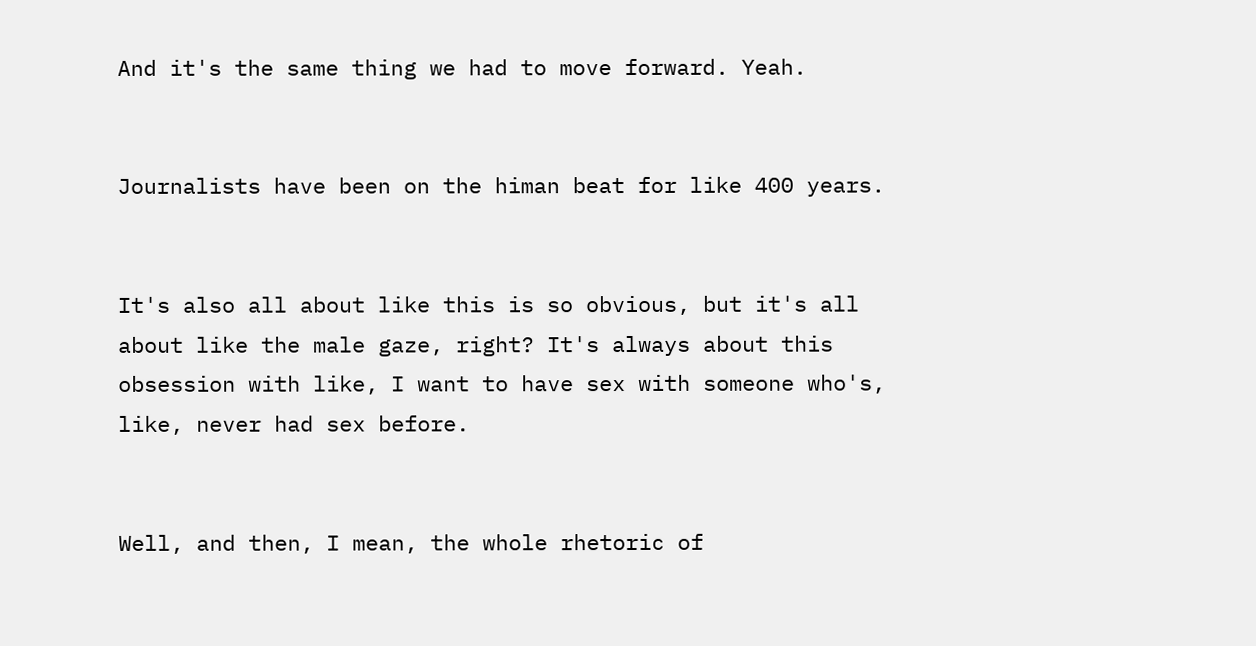And it's the same thing we had to move forward. Yeah.


Journalists have been on the himan beat for like 400 years.


It's also all about like this is so obvious, but it's all about like the male gaze, right? It's always about this obsession with like, I want to have sex with someone who's, like, never had sex before.


Well, and then, I mean, the whole rhetoric of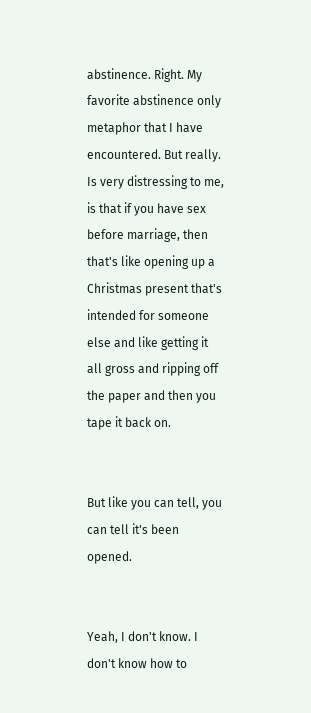abstinence. Right. My favorite abstinence only metaphor that I have encountered. But really. Is very distressing to me, is that if you have sex before marriage, then that's like opening up a Christmas present that's intended for someone else and like getting it all gross and ripping off the paper and then you tape it back on.


But like you can tell, you can tell it's been opened.


Yeah, I don't know. I don't know how to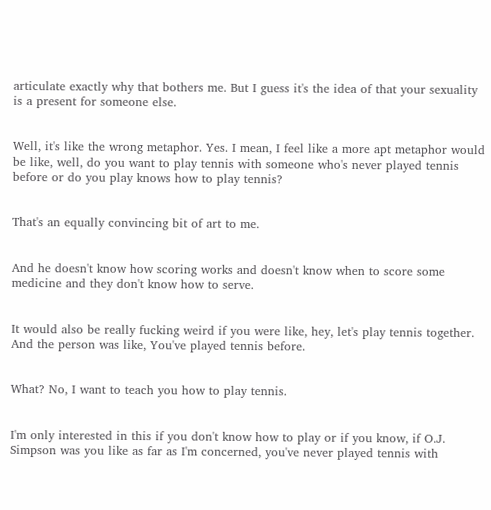articulate exactly why that bothers me. But I guess it's the idea of that your sexuality is a present for someone else.


Well, it's like the wrong metaphor. Yes. I mean, I feel like a more apt metaphor would be like, well, do you want to play tennis with someone who's never played tennis before or do you play knows how to play tennis?


That's an equally convincing bit of art to me.


And he doesn't know how scoring works and doesn't know when to score some medicine and they don't know how to serve.


It would also be really fucking weird if you were like, hey, let's play tennis together. And the person was like, You've played tennis before.


What? No, I want to teach you how to play tennis.


I'm only interested in this if you don't know how to play or if you know, if O.J. Simpson was you like as far as I'm concerned, you've never played tennis with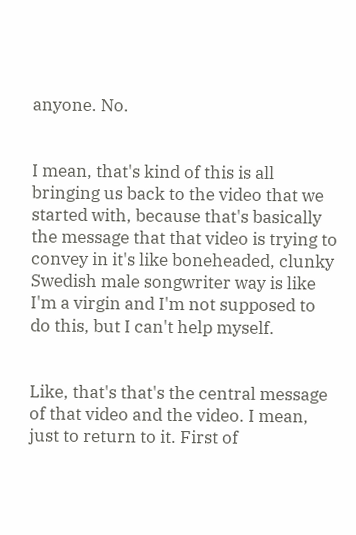anyone. No.


I mean, that's kind of this is all bringing us back to the video that we started with, because that's basically the message that that video is trying to convey in it's like boneheaded, clunky Swedish male songwriter way is like I'm a virgin and I'm not supposed to do this, but I can't help myself.


Like, that's that's the central message of that video and the video. I mean, just to return to it. First of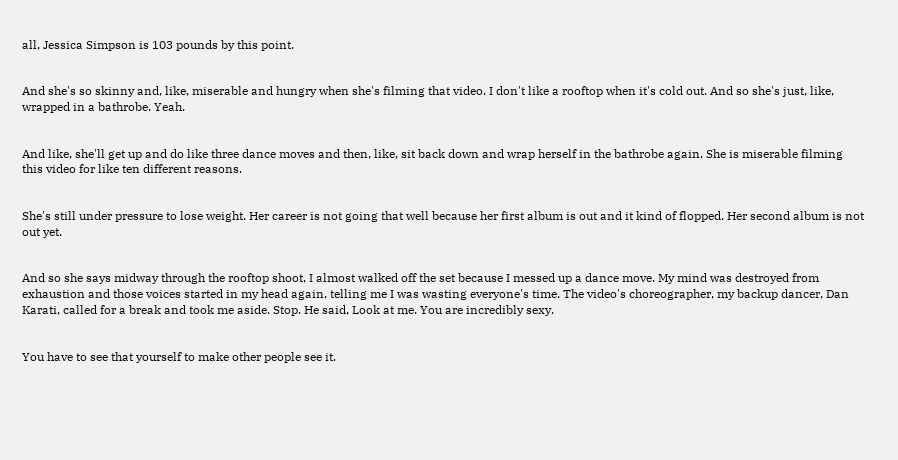all, Jessica Simpson is 103 pounds by this point.


And she's so skinny and, like, miserable and hungry when she's filming that video. I don't like a rooftop when it's cold out. And so she's just, like, wrapped in a bathrobe. Yeah.


And like, she'll get up and do like three dance moves and then, like, sit back down and wrap herself in the bathrobe again. She is miserable filming this video for like ten different reasons.


She's still under pressure to lose weight. Her career is not going that well because her first album is out and it kind of flopped. Her second album is not out yet.


And so she says midway through the rooftop shoot, I almost walked off the set because I messed up a dance move. My mind was destroyed from exhaustion and those voices started in my head again, telling me I was wasting everyone's time. The video's choreographer, my backup dancer, Dan Karati, called for a break and took me aside. Stop. He said, Look at me. You are incredibly sexy.


You have to see that yourself to make other people see it.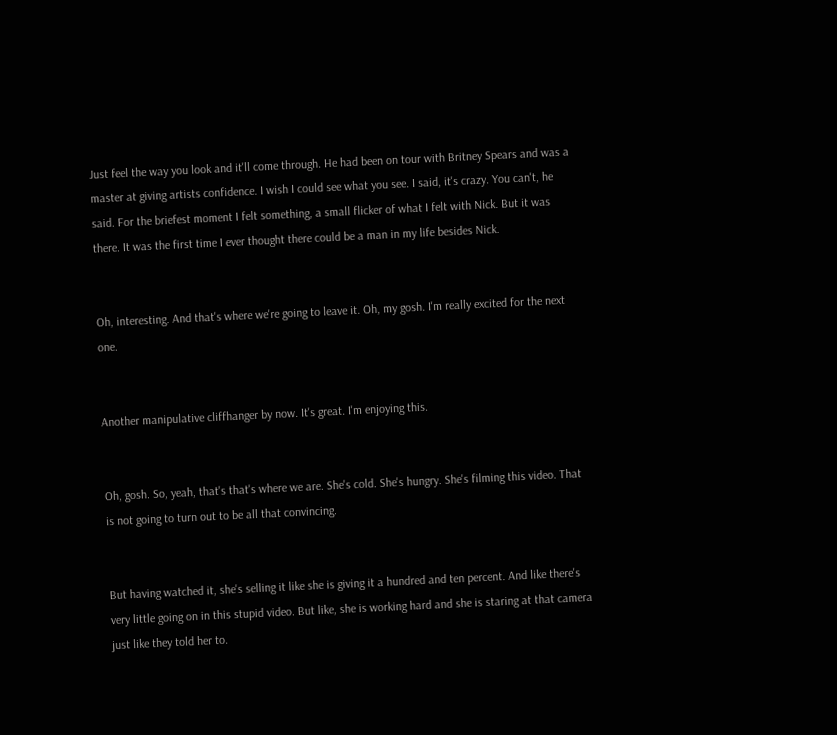Just feel the way you look and it'll come through. He had been on tour with Britney Spears and was a master at giving artists confidence. I wish I could see what you see. I said, it's crazy. You can't, he said. For the briefest moment I felt something, a small flicker of what I felt with Nick. But it was there. It was the first time I ever thought there could be a man in my life besides Nick.


Oh, interesting. And that's where we're going to leave it. Oh, my gosh. I'm really excited for the next one.


Another manipulative cliffhanger by now. It's great. I'm enjoying this.


Oh, gosh. So, yeah, that's that's where we are. She's cold. She's hungry. She's filming this video. That is not going to turn out to be all that convincing.


But having watched it, she's selling it like she is giving it a hundred and ten percent. And like there's very little going on in this stupid video. But like, she is working hard and she is staring at that camera just like they told her to.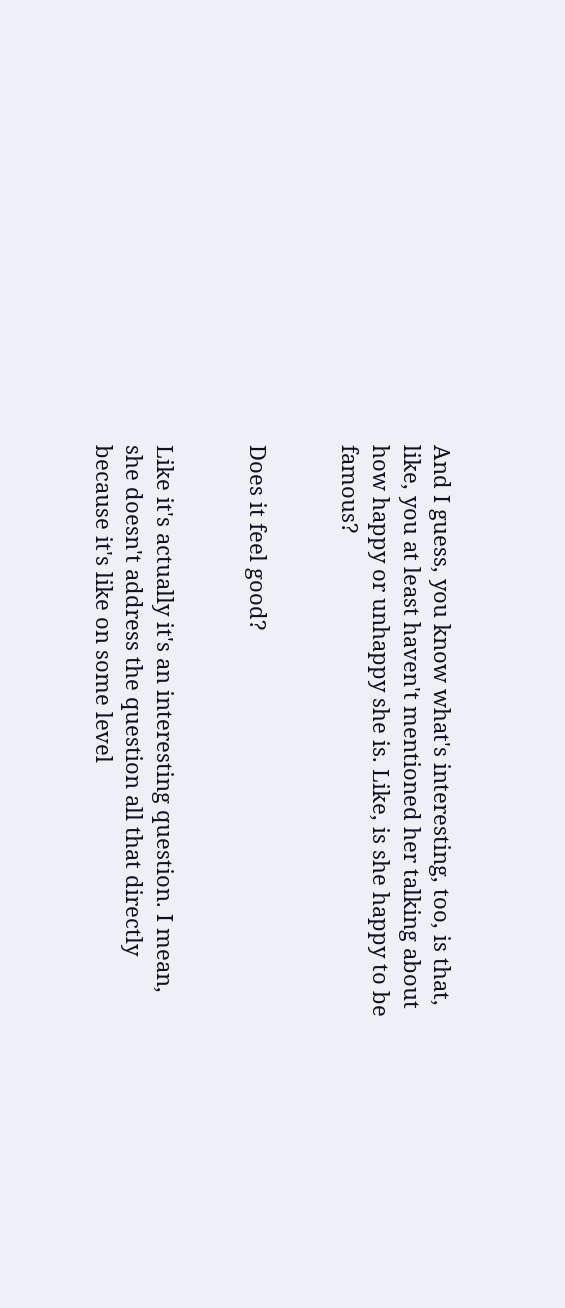And I guess, you know what's interesting, too, is that, like, you at least haven't mentioned her talking about how happy or unhappy she is. Like, is she happy to be famous?


Does it feel good?


Like it's actually it's an interesting question. I mean, she doesn't address the question all that directly because it's like on some level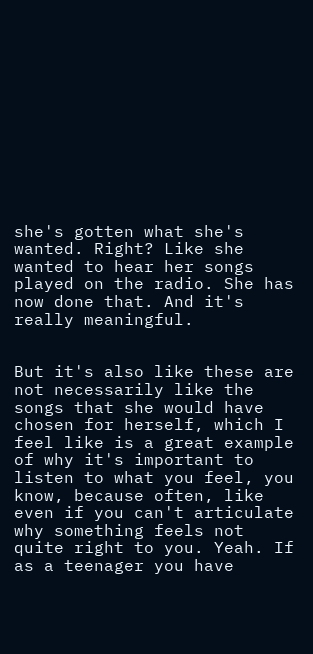she's gotten what she's wanted. Right? Like she wanted to hear her songs played on the radio. She has now done that. And it's really meaningful.


But it's also like these are not necessarily like the songs that she would have chosen for herself, which I feel like is a great example of why it's important to listen to what you feel, you know, because often, like even if you can't articulate why something feels not quite right to you. Yeah. If as a teenager you have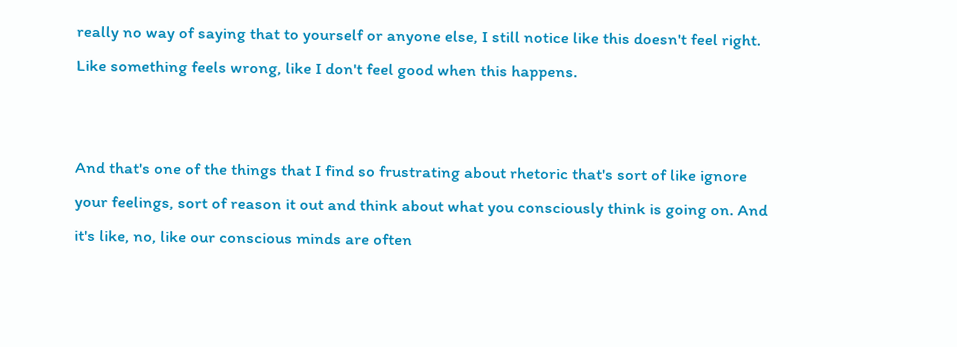really no way of saying that to yourself or anyone else, I still notice like this doesn't feel right. Like something feels wrong, like I don't feel good when this happens.


And that's one of the things that I find so frustrating about rhetoric that's sort of like ignore your feelings, sort of reason it out and think about what you consciously think is going on. And it's like, no, like our conscious minds are often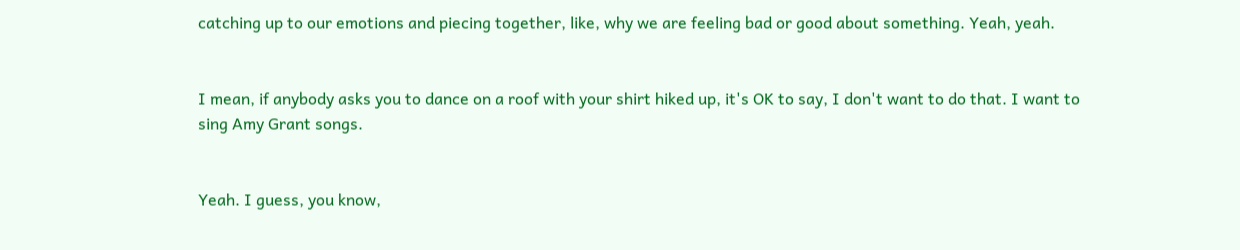catching up to our emotions and piecing together, like, why we are feeling bad or good about something. Yeah, yeah.


I mean, if anybody asks you to dance on a roof with your shirt hiked up, it's OK to say, I don't want to do that. I want to sing Amy Grant songs.


Yeah. I guess, you know,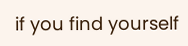if you find yourself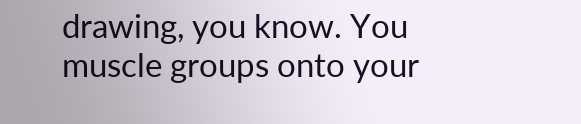drawing, you know. You muscle groups onto your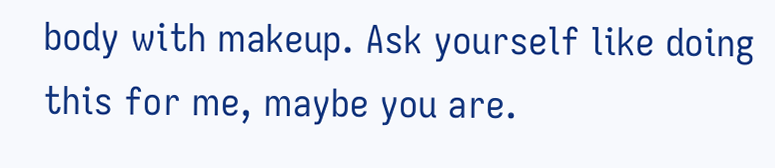body with makeup. Ask yourself like doing this for me, maybe you are.